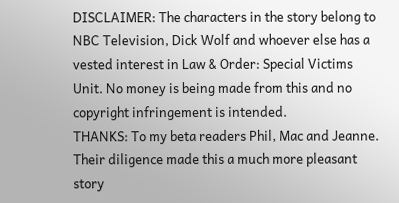DISCLAIMER: The characters in the story belong to NBC Television, Dick Wolf and whoever else has a vested interest in Law & Order: Special Victims Unit. No money is being made from this and no copyright infringement is intended.
THANKS: To my beta readers Phil, Mac and Jeanne. Their diligence made this a much more pleasant story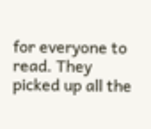for everyone to read. They picked up all the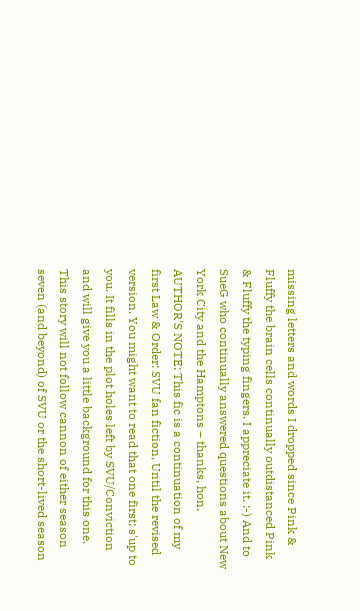missing letters and words I dropped since Pink & Fluffy the brain cells continually outdistanced Pink & Fluffy the typing fingers. I appreciate it. :-) And to SueG who continually answered questions about New York City and the Hamptons – thanks, hon.
AUTHOR'S NOTE: This fic is a continuation of my first Law & Order: SVU fan fiction, Until the revised version. You might want to read that one first; s'up to you. It fills in the plot holes left by SVU/Conviction and will give you a little background for this one. This story will not follow cannon of either season seven (and beyond) of SVU or the short-lived season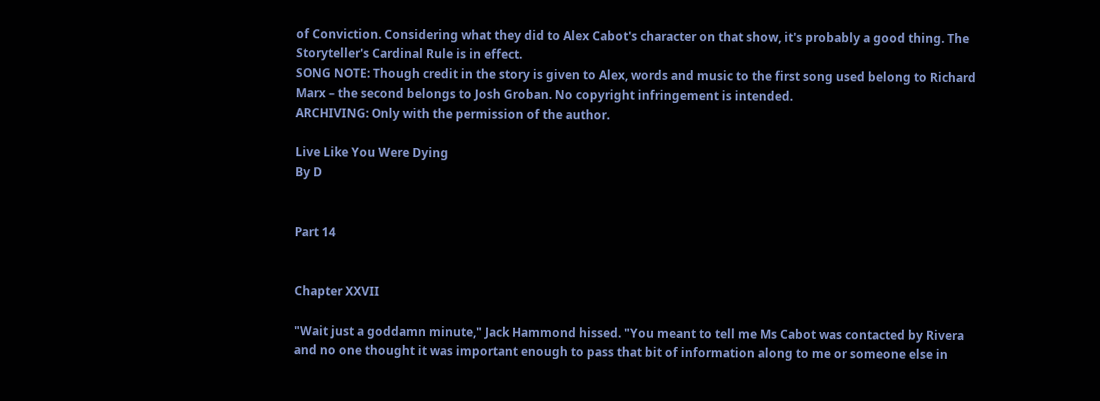of Conviction. Considering what they did to Alex Cabot's character on that show, it's probably a good thing. The Storyteller's Cardinal Rule is in effect.
SONG NOTE: Though credit in the story is given to Alex, words and music to the first song used belong to Richard Marx – the second belongs to Josh Groban. No copyright infringement is intended.
ARCHIVING: Only with the permission of the author.

Live Like You Were Dying
By D


Part 14


Chapter XXVII

"Wait just a goddamn minute," Jack Hammond hissed. "You meant to tell me Ms Cabot was contacted by Rivera and no one thought it was important enough to pass that bit of information along to me or someone else in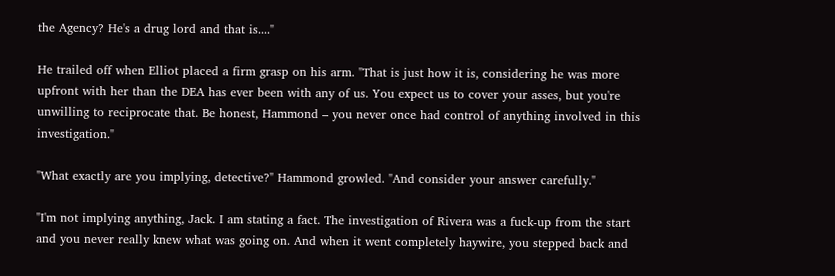the Agency? He's a drug lord and that is...."

He trailed off when Elliot placed a firm grasp on his arm. "That is just how it is, considering he was more upfront with her than the DEA has ever been with any of us. You expect us to cover your asses, but you're unwilling to reciprocate that. Be honest, Hammond – you never once had control of anything involved in this investigation."

"What exactly are you implying, detective?" Hammond growled. "And consider your answer carefully."

"I'm not implying anything, Jack. I am stating a fact. The investigation of Rivera was a fuck-up from the start and you never really knew what was going on. And when it went completely haywire, you stepped back and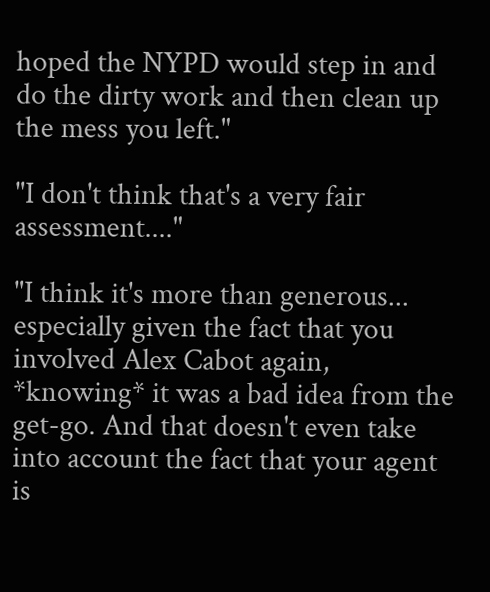hoped the NYPD would step in and do the dirty work and then clean up the mess you left."

"I don't think that's a very fair assessment...."

"I think it's more than generous... especially given the fact that you involved Alex Cabot again, *knowing* it was a bad idea from the get-go. And that doesn't even take into account the fact that your agent is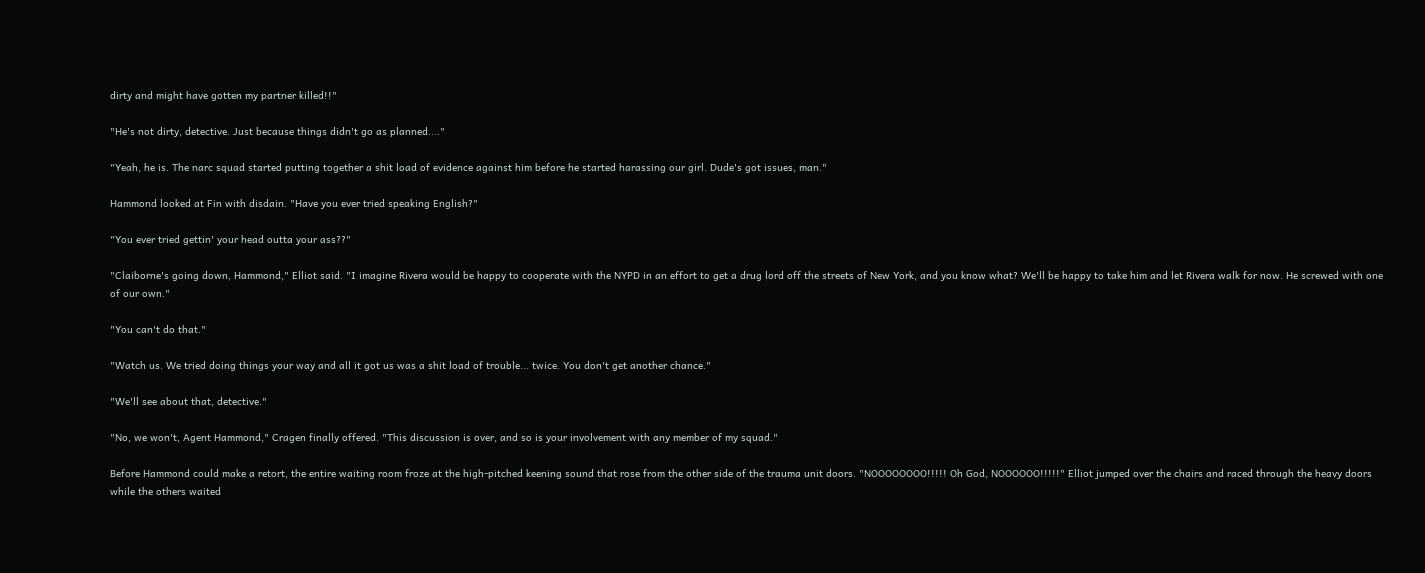dirty and might have gotten my partner killed!!"

"He's not dirty, detective. Just because things didn't go as planned...."

"Yeah, he is. The narc squad started putting together a shit load of evidence against him before he started harassing our girl. Dude's got issues, man."

Hammond looked at Fin with disdain. "Have you ever tried speaking English?"

"You ever tried gettin' your head outta your ass??"

"Claiborne's going down, Hammond," Elliot said. "I imagine Rivera would be happy to cooperate with the NYPD in an effort to get a drug lord off the streets of New York, and you know what? We'll be happy to take him and let Rivera walk for now. He screwed with one of our own."

"You can't do that."

"Watch us. We tried doing things your way and all it got us was a shit load of trouble... twice. You don't get another chance."

"We'll see about that, detective."

"No, we won't, Agent Hammond," Cragen finally offered. "This discussion is over, and so is your involvement with any member of my squad."

Before Hammond could make a retort, the entire waiting room froze at the high-pitched keening sound that rose from the other side of the trauma unit doors. "NOOOOOOOO!!!!! Oh God, NOOOOOO!!!!!" Elliot jumped over the chairs and raced through the heavy doors while the others waited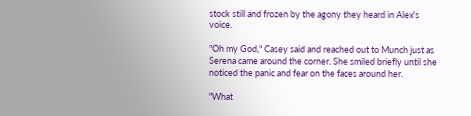stock still and frozen by the agony they heard in Alex's voice.

"Oh my God," Casey said and reached out to Munch just as Serena came around the corner. She smiled briefly until she noticed the panic and fear on the faces around her.

"What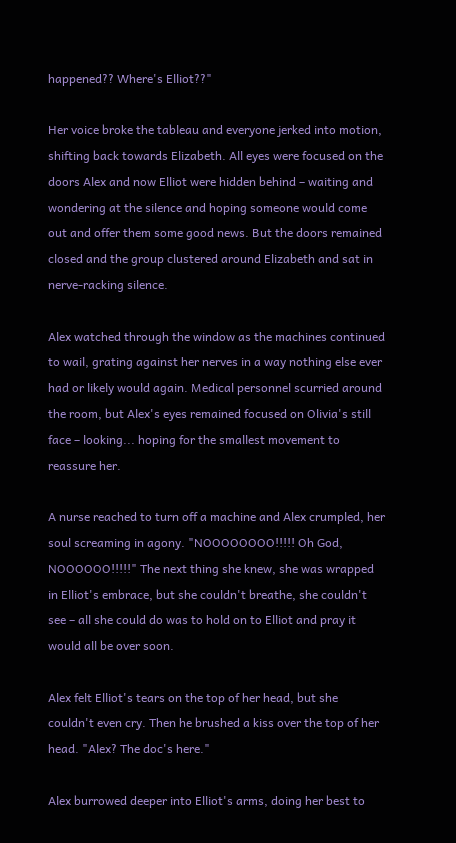happened?? Where's Elliot??"

Her voice broke the tableau and everyone jerked into motion, shifting back towards Elizabeth. All eyes were focused on the doors Alex and now Elliot were hidden behind – waiting and wondering at the silence and hoping someone would come out and offer them some good news. But the doors remained closed and the group clustered around Elizabeth and sat in nerve-racking silence.

Alex watched through the window as the machines continued to wail, grating against her nerves in a way nothing else ever had or likely would again. Medical personnel scurried around the room, but Alex's eyes remained focused on Olivia's still face – looking... hoping for the smallest movement to reassure her.

A nurse reached to turn off a machine and Alex crumpled, her soul screaming in agony. "NOOOOOOOO!!!!! Oh God, NOOOOOO!!!!!" The next thing she knew, she was wrapped in Elliot's embrace, but she couldn't breathe, she couldn't see – all she could do was to hold on to Elliot and pray it would all be over soon.

Alex felt Elliot's tears on the top of her head, but she couldn't even cry. Then he brushed a kiss over the top of her head. "Alex? The doc's here."

Alex burrowed deeper into Elliot's arms, doing her best to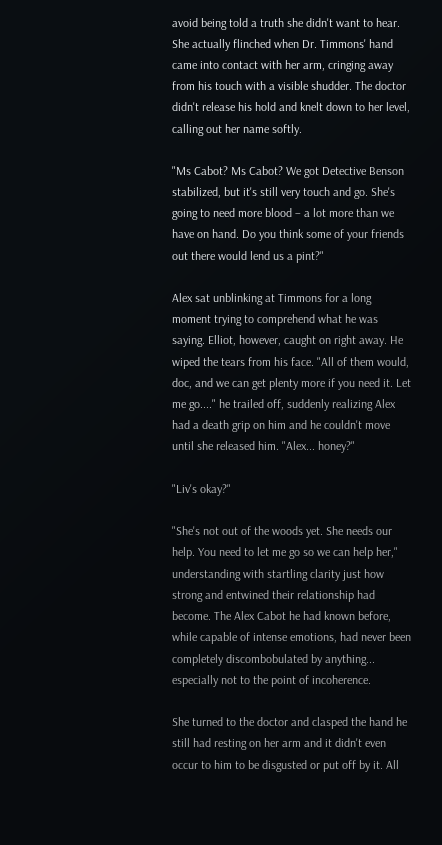avoid being told a truth she didn't want to hear. She actually flinched when Dr. Timmons' hand came into contact with her arm, cringing away from his touch with a visible shudder. The doctor didn't release his hold and knelt down to her level, calling out her name softly.

"Ms Cabot? Ms Cabot? We got Detective Benson stabilized, but it's still very touch and go. She's going to need more blood – a lot more than we have on hand. Do you think some of your friends out there would lend us a pint?"

Alex sat unblinking at Timmons for a long moment trying to comprehend what he was saying. Elliot, however, caught on right away. He wiped the tears from his face. "All of them would, doc, and we can get plenty more if you need it. Let me go...." he trailed off, suddenly realizing Alex had a death grip on him and he couldn't move until she released him. "Alex... honey?"

"Liv's okay?"

"She's not out of the woods yet. She needs our help. You need to let me go so we can help her," understanding with startling clarity just how strong and entwined their relationship had become. The Alex Cabot he had known before, while capable of intense emotions, had never been completely discombobulated by anything... especially not to the point of incoherence.

She turned to the doctor and clasped the hand he still had resting on her arm and it didn't even occur to him to be disgusted or put off by it. All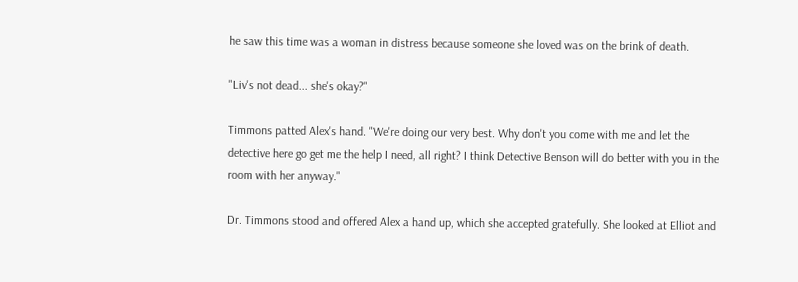he saw this time was a woman in distress because someone she loved was on the brink of death.

"Liv's not dead... she's okay?"

Timmons patted Alex's hand. "We're doing our very best. Why don't you come with me and let the detective here go get me the help I need, all right? I think Detective Benson will do better with you in the room with her anyway."

Dr. Timmons stood and offered Alex a hand up, which she accepted gratefully. She looked at Elliot and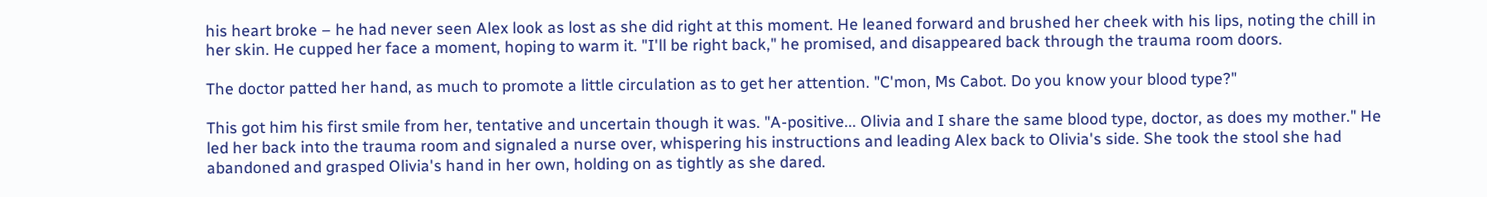his heart broke – he had never seen Alex look as lost as she did right at this moment. He leaned forward and brushed her cheek with his lips, noting the chill in her skin. He cupped her face a moment, hoping to warm it. "I'll be right back," he promised, and disappeared back through the trauma room doors.

The doctor patted her hand, as much to promote a little circulation as to get her attention. "C'mon, Ms Cabot. Do you know your blood type?"

This got him his first smile from her, tentative and uncertain though it was. "A-positive... Olivia and I share the same blood type, doctor, as does my mother." He led her back into the trauma room and signaled a nurse over, whispering his instructions and leading Alex back to Olivia's side. She took the stool she had abandoned and grasped Olivia's hand in her own, holding on as tightly as she dared.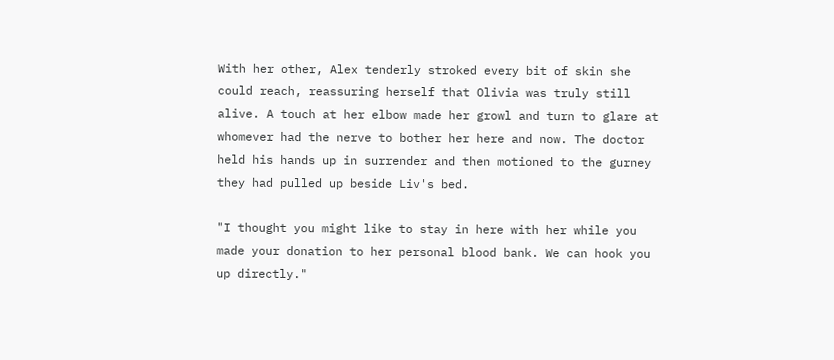With her other, Alex tenderly stroked every bit of skin she could reach, reassuring herself that Olivia was truly still alive. A touch at her elbow made her growl and turn to glare at whomever had the nerve to bother her here and now. The doctor held his hands up in surrender and then motioned to the gurney they had pulled up beside Liv's bed.

"I thought you might like to stay in here with her while you made your donation to her personal blood bank. We can hook you up directly."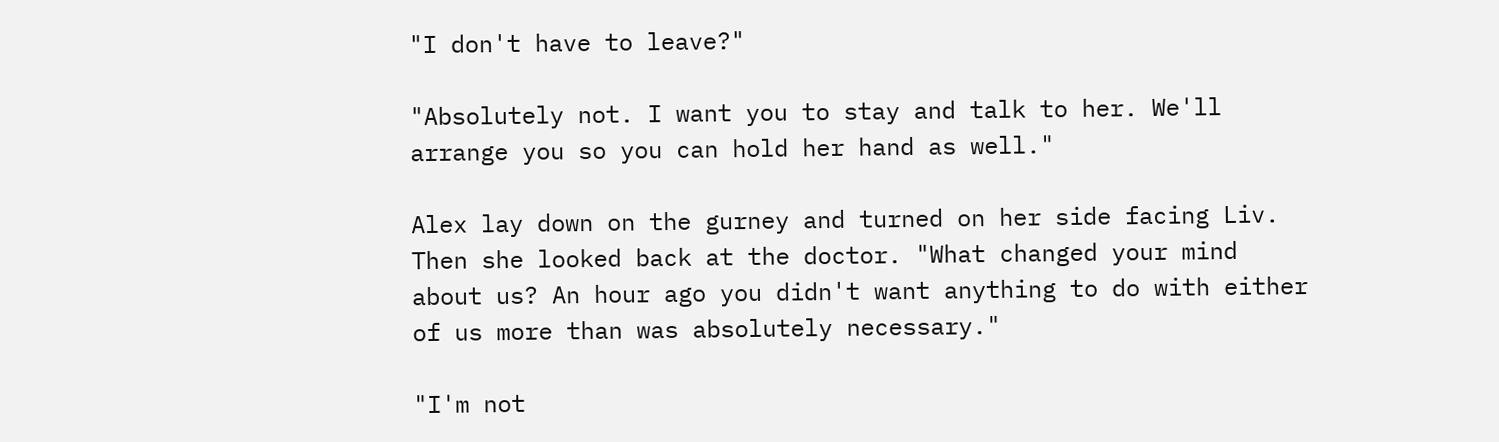"I don't have to leave?"

"Absolutely not. I want you to stay and talk to her. We'll arrange you so you can hold her hand as well."

Alex lay down on the gurney and turned on her side facing Liv. Then she looked back at the doctor. "What changed your mind about us? An hour ago you didn't want anything to do with either of us more than was absolutely necessary."

"I'm not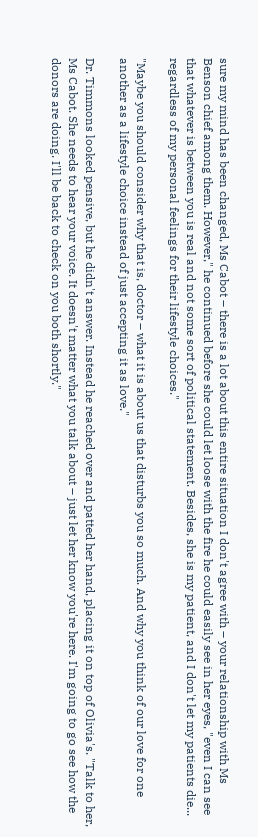sure my mind has been changed, Ms Cabot – there is a lot about this entire situation I don't agree with – your relationship with Ms Benson chief among them. However," he continued before she could let loose with the fire he could easily see in her eyes, "even I can see that whatever is between you is real and not some sort of political statement. Besides, she is my patient, and I don't let my patients die... regardless of my personal feelings for their lifestyle choices."

"Maybe you should consider why that is, doctor – what it is about us that disturbs you so much. And why you think of our love for one another as a lifestyle choice instead of just accepting it as love."

Dr. Timmons looked pensive, but he didn't answer. Instead he reached over and patted her hand, placing it on top of Olivia's. "Talk to her, Ms Cabot. She needs to hear your voice. It doesn't matter what you talk about – just let her know you're here. I'm going to go see how the donors are doing. I'll be back to check on you both shortly."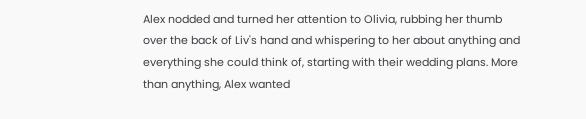Alex nodded and turned her attention to Olivia, rubbing her thumb over the back of Liv's hand and whispering to her about anything and everything she could think of, starting with their wedding plans. More than anything, Alex wanted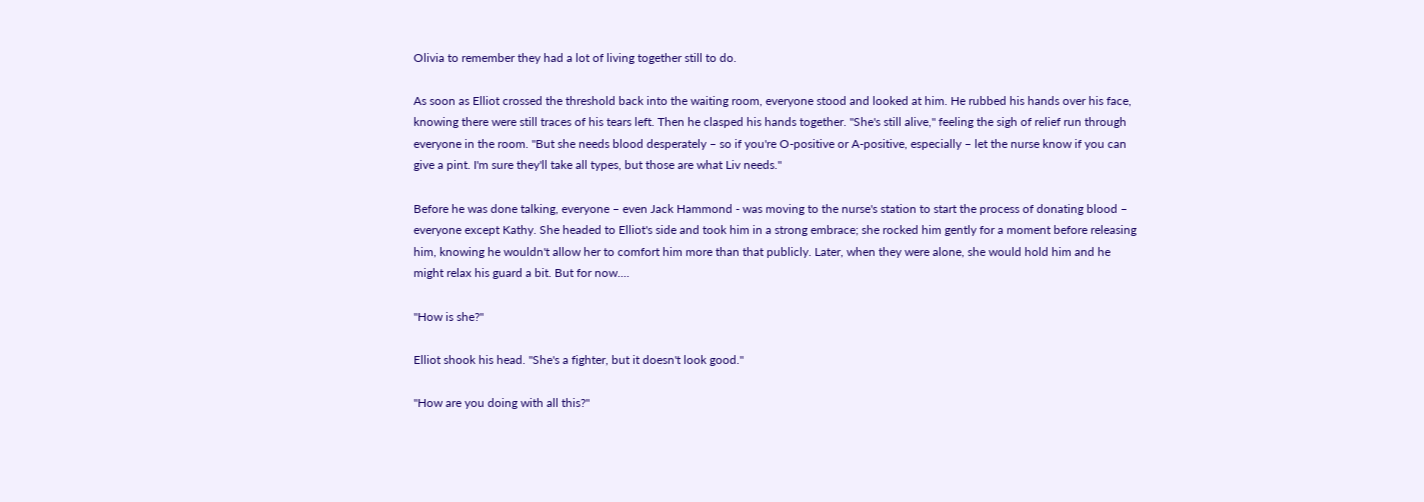Olivia to remember they had a lot of living together still to do.

As soon as Elliot crossed the threshold back into the waiting room, everyone stood and looked at him. He rubbed his hands over his face, knowing there were still traces of his tears left. Then he clasped his hands together. "She's still alive," feeling the sigh of relief run through everyone in the room. "But she needs blood desperately – so if you're O-positive or A-positive, especially – let the nurse know if you can give a pint. I'm sure they'll take all types, but those are what Liv needs."

Before he was done talking, everyone – even Jack Hammond - was moving to the nurse's station to start the process of donating blood – everyone except Kathy. She headed to Elliot's side and took him in a strong embrace; she rocked him gently for a moment before releasing him, knowing he wouldn't allow her to comfort him more than that publicly. Later, when they were alone, she would hold him and he might relax his guard a bit. But for now....

"How is she?"

Elliot shook his head. "She's a fighter, but it doesn't look good."

"How are you doing with all this?"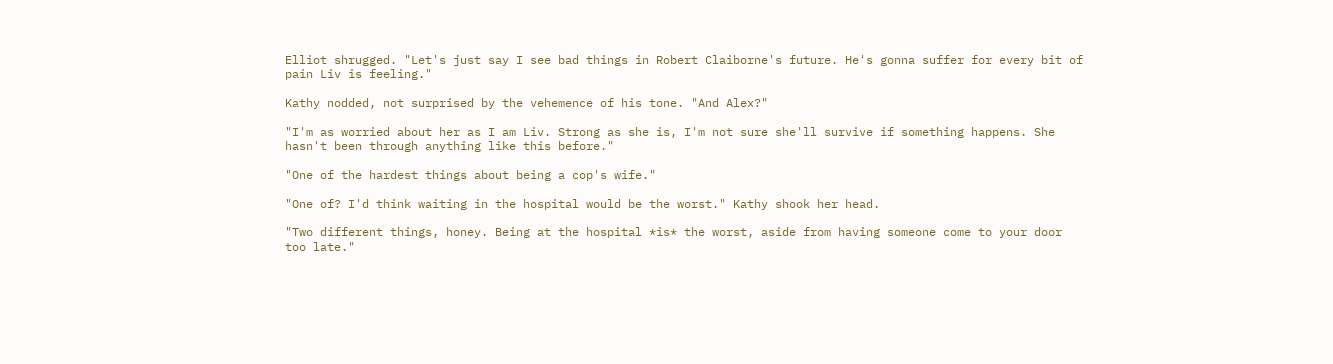Elliot shrugged. "Let's just say I see bad things in Robert Claiborne's future. He's gonna suffer for every bit of pain Liv is feeling."

Kathy nodded, not surprised by the vehemence of his tone. "And Alex?"

"I'm as worried about her as I am Liv. Strong as she is, I'm not sure she'll survive if something happens. She hasn't been through anything like this before."

"One of the hardest things about being a cop's wife."

"One of? I'd think waiting in the hospital would be the worst." Kathy shook her head.

"Two different things, honey. Being at the hospital *is* the worst, aside from having someone come to your door too late."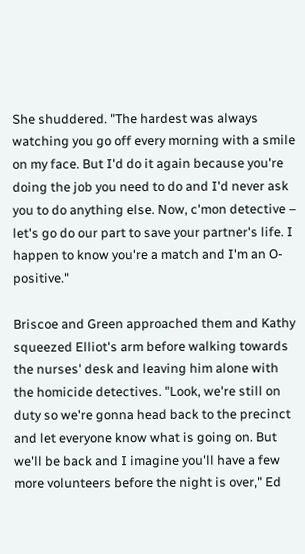She shuddered. "The hardest was always watching you go off every morning with a smile on my face. But I'd do it again because you're doing the job you need to do and I'd never ask you to do anything else. Now, c'mon detective – let's go do our part to save your partner's life. I happen to know you're a match and I'm an O-positive."

Briscoe and Green approached them and Kathy squeezed Elliot's arm before walking towards the nurses' desk and leaving him alone with the homicide detectives. "Look, we're still on duty so we're gonna head back to the precinct and let everyone know what is going on. But we'll be back and I imagine you'll have a few more volunteers before the night is over," Ed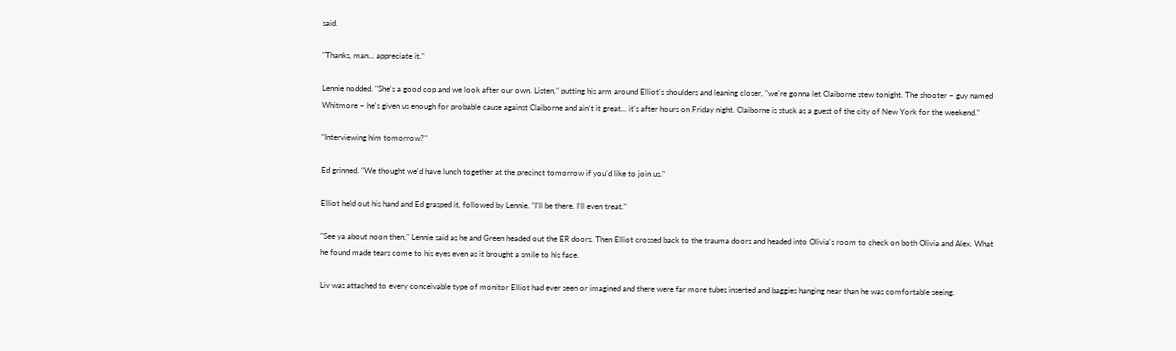said.

"Thanks, man... appreciate it."

Lennie nodded. "She's a good cop and we look after our own. Listen," putting his arm around Elliot's shoulders and leaning closer, "we're gonna let Claiborne stew tonight. The shooter – guy named Whitmore – he's given us enough for probable cause against Claiborne and ain't it great... it's after hours on Friday night. Claiborne is stuck as a guest of the city of New York for the weekend."

"Interviewing him tomorrow?"

Ed grinned. "We thought we'd have lunch together at the precinct tomorrow if you'd like to join us."

Elliot held out his hand and Ed grasped it, followed by Lennie. "I'll be there. I'll even treat."

"See ya about noon then," Lennie said as he and Green headed out the ER doors. Then Elliot crossed back to the trauma doors and headed into Olivia's room to check on both Olivia and Alex. What he found made tears come to his eyes even as it brought a smile to his face.

Liv was attached to every conceivable type of monitor Elliot had ever seen or imagined and there were far more tubes inserted and baggies hanging near than he was comfortable seeing.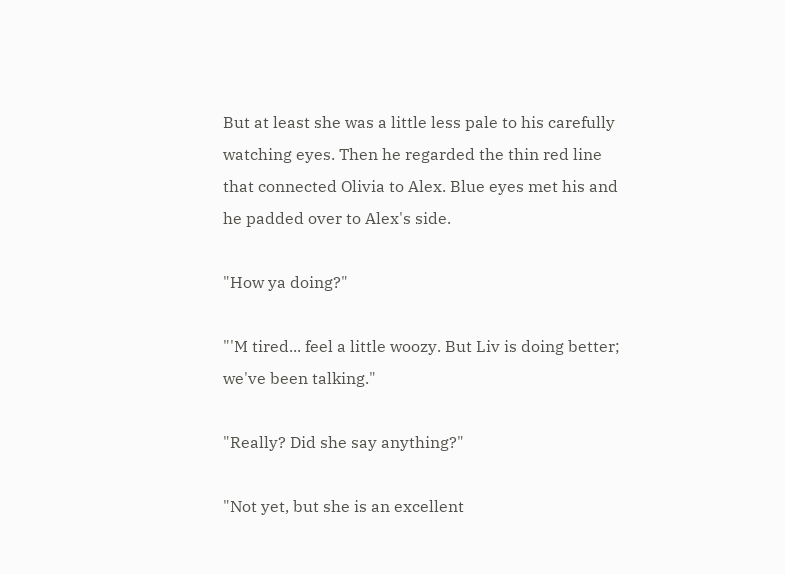But at least she was a little less pale to his carefully watching eyes. Then he regarded the thin red line that connected Olivia to Alex. Blue eyes met his and he padded over to Alex's side.

"How ya doing?"

"'M tired... feel a little woozy. But Liv is doing better; we've been talking."

"Really? Did she say anything?"

"Not yet, but she is an excellent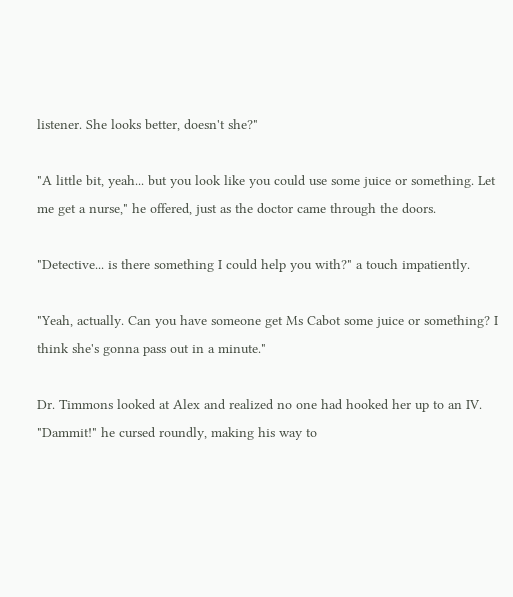listener. She looks better, doesn't she?"

"A little bit, yeah... but you look like you could use some juice or something. Let me get a nurse," he offered, just as the doctor came through the doors.

"Detective... is there something I could help you with?" a touch impatiently.

"Yeah, actually. Can you have someone get Ms Cabot some juice or something? I think she's gonna pass out in a minute."

Dr. Timmons looked at Alex and realized no one had hooked her up to an IV. "Dammit!" he cursed roundly, making his way to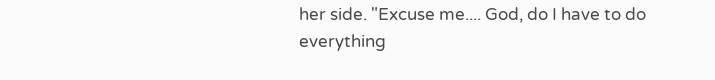her side. "Excuse me.... God, do I have to do everything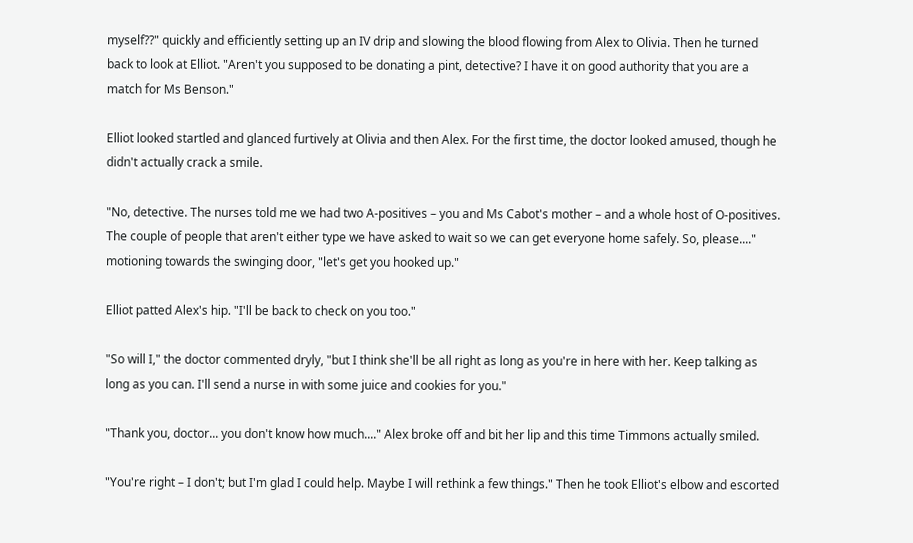myself??" quickly and efficiently setting up an IV drip and slowing the blood flowing from Alex to Olivia. Then he turned back to look at Elliot. "Aren't you supposed to be donating a pint, detective? I have it on good authority that you are a match for Ms Benson."

Elliot looked startled and glanced furtively at Olivia and then Alex. For the first time, the doctor looked amused, though he didn't actually crack a smile.

"No, detective. The nurses told me we had two A-positives – you and Ms Cabot's mother – and a whole host of O-positives. The couple of people that aren't either type we have asked to wait so we can get everyone home safely. So, please...." motioning towards the swinging door, "let's get you hooked up."

Elliot patted Alex's hip. "I'll be back to check on you too."

"So will I," the doctor commented dryly, "but I think she'll be all right as long as you're in here with her. Keep talking as long as you can. I'll send a nurse in with some juice and cookies for you."

"Thank you, doctor... you don't know how much...." Alex broke off and bit her lip and this time Timmons actually smiled.

"You're right – I don't; but I'm glad I could help. Maybe I will rethink a few things." Then he took Elliot's elbow and escorted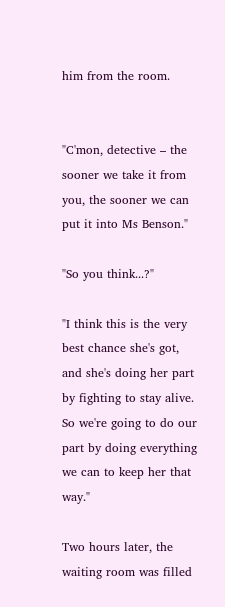him from the room.


"C'mon, detective – the sooner we take it from you, the sooner we can put it into Ms Benson."

"So you think...?"

"I think this is the very best chance she's got, and she's doing her part by fighting to stay alive. So we're going to do our part by doing everything we can to keep her that way."

Two hours later, the waiting room was filled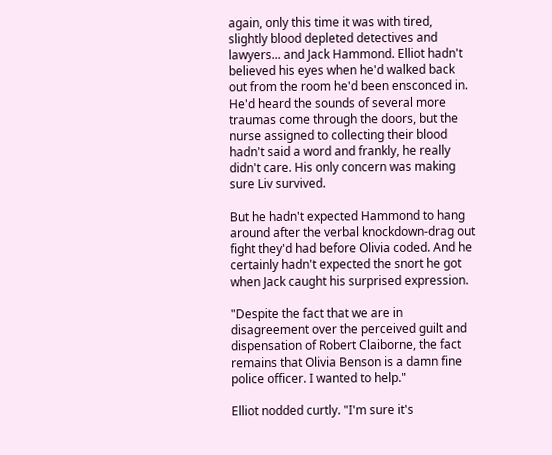again, only this time it was with tired, slightly blood depleted detectives and lawyers... and Jack Hammond. Elliot hadn't believed his eyes when he'd walked back out from the room he'd been ensconced in. He'd heard the sounds of several more traumas come through the doors, but the nurse assigned to collecting their blood hadn't said a word and frankly, he really didn't care. His only concern was making sure Liv survived.

But he hadn't expected Hammond to hang around after the verbal knockdown-drag out fight they'd had before Olivia coded. And he certainly hadn't expected the snort he got when Jack caught his surprised expression.

"Despite the fact that we are in disagreement over the perceived guilt and dispensation of Robert Claiborne, the fact remains that Olivia Benson is a damn fine police officer. I wanted to help."

Elliot nodded curtly. "I'm sure it's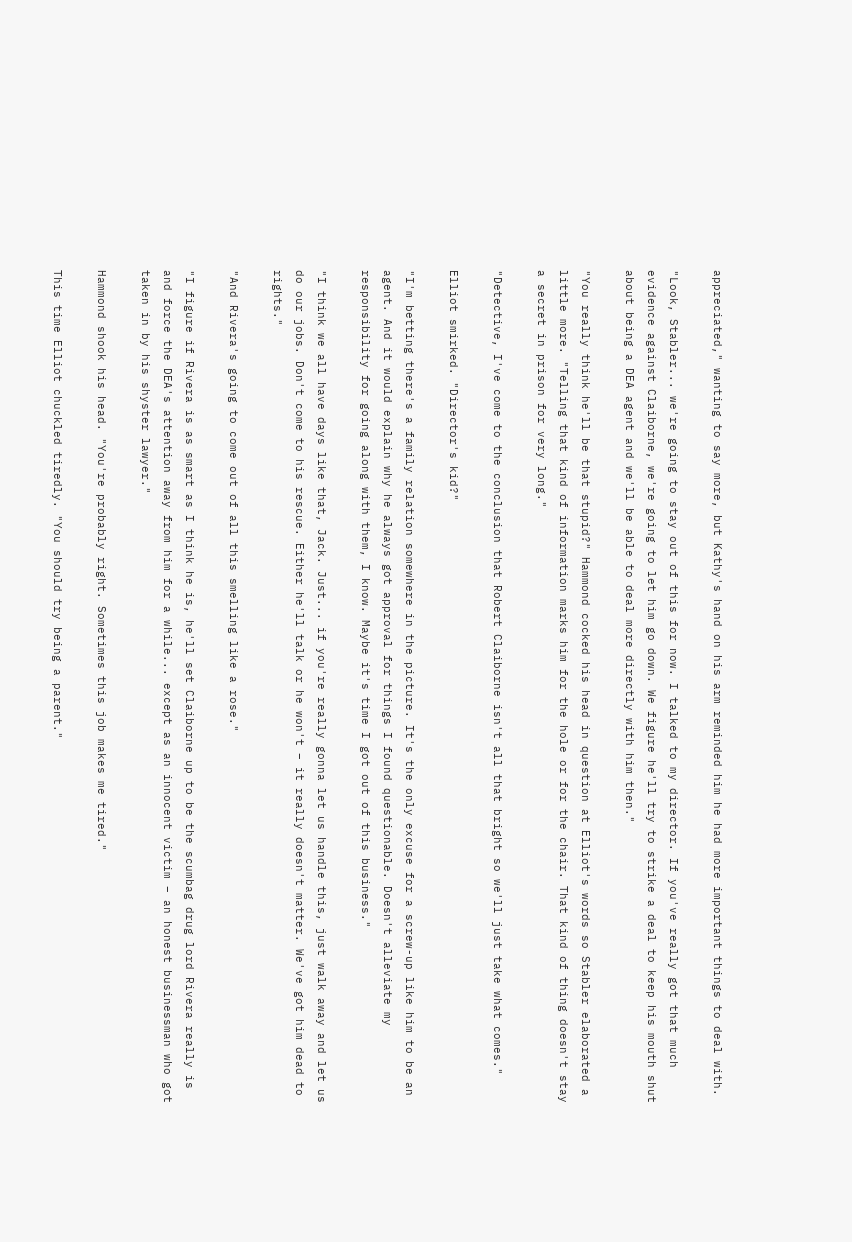appreciated," wanting to say more, but Kathy's hand on his arm reminded him he had more important things to deal with.

"Look, Stabler... we're going to stay out of this for now. I talked to my director. If you've really got that much evidence against Claiborne, we're going to let him go down. We figure he'll try to strike a deal to keep his mouth shut about being a DEA agent and we'll be able to deal more directly with him then."

"You really think he'll be that stupid?" Hammond cocked his head in question at Elliot's words so Stabler elaborated a little more. "Telling that kind of information marks him for the hole or for the chair. That kind of thing doesn't stay a secret in prison for very long."

"Detective, I've come to the conclusion that Robert Claiborne isn't all that bright so we'll just take what comes."

Elliot smirked. "Director's kid?"

"I'm betting there's a family relation somewhere in the picture. It's the only excuse for a screw-up like him to be an agent. And it would explain why he always got approval for things I found questionable. Doesn't alleviate my responsibility for going along with them, I know. Maybe it's time I got out of this business."

"I think we all have days like that, Jack. Just... if you're really gonna let us handle this, just walk away and let us do our jobs. Don't come to his rescue. Either he'll talk or he won't – it really doesn't matter. We've got him dead to rights."

"And Rivera's going to come out of all this smelling like a rose."

"I figure if Rivera is as smart as I think he is, he'll set Claiborne up to be the scumbag drug lord Rivera really is and force the DEA's attention away from him for a while... except as an innocent victim – an honest businessman who got taken in by his shyster lawyer."

Hammond shook his head. "You're probably right. Sometimes this job makes me tired."

This time Elliot chuckled tiredly. "You should try being a parent."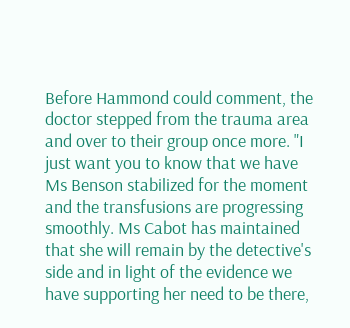Before Hammond could comment, the doctor stepped from the trauma area and over to their group once more. "I just want you to know that we have Ms Benson stabilized for the moment and the transfusions are progressing smoothly. Ms Cabot has maintained that she will remain by the detective's side and in light of the evidence we have supporting her need to be there,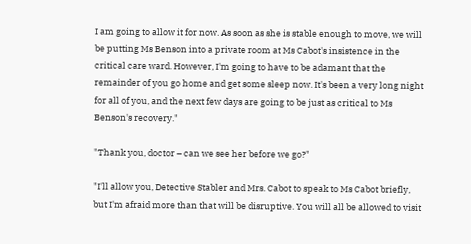I am going to allow it for now. As soon as she is stable enough to move, we will be putting Ms Benson into a private room at Ms Cabot's insistence in the critical care ward. However, I'm going to have to be adamant that the remainder of you go home and get some sleep now. It's been a very long night for all of you, and the next few days are going to be just as critical to Ms Benson's recovery."

"Thank you, doctor – can we see her before we go?"

"I'll allow you, Detective Stabler and Mrs. Cabot to speak to Ms Cabot briefly, but I'm afraid more than that will be disruptive. You will all be allowed to visit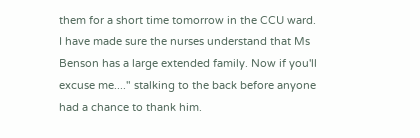them for a short time tomorrow in the CCU ward. I have made sure the nurses understand that Ms Benson has a large extended family. Now if you'll excuse me...." stalking to the back before anyone had a chance to thank him.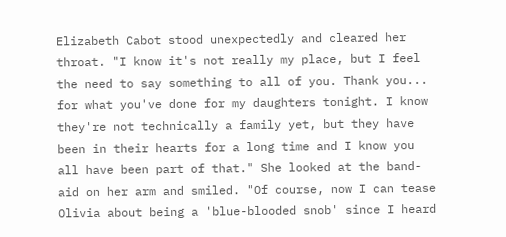Elizabeth Cabot stood unexpectedly and cleared her throat. "I know it's not really my place, but I feel the need to say something to all of you. Thank you... for what you've done for my daughters tonight. I know they're not technically a family yet, but they have been in their hearts for a long time and I know you all have been part of that." She looked at the band-aid on her arm and smiled. "Of course, now I can tease Olivia about being a 'blue-blooded snob' since I heard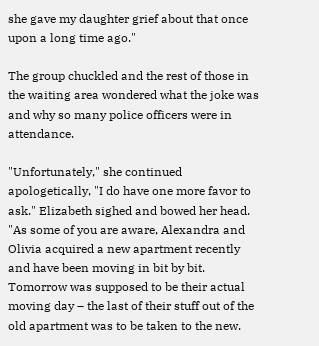she gave my daughter grief about that once upon a long time ago."

The group chuckled and the rest of those in the waiting area wondered what the joke was and why so many police officers were in attendance.

"Unfortunately," she continued apologetically, "I do have one more favor to ask." Elizabeth sighed and bowed her head. "As some of you are aware, Alexandra and Olivia acquired a new apartment recently and have been moving in bit by bit. Tomorrow was supposed to be their actual moving day – the last of their stuff out of the old apartment was to be taken to the new.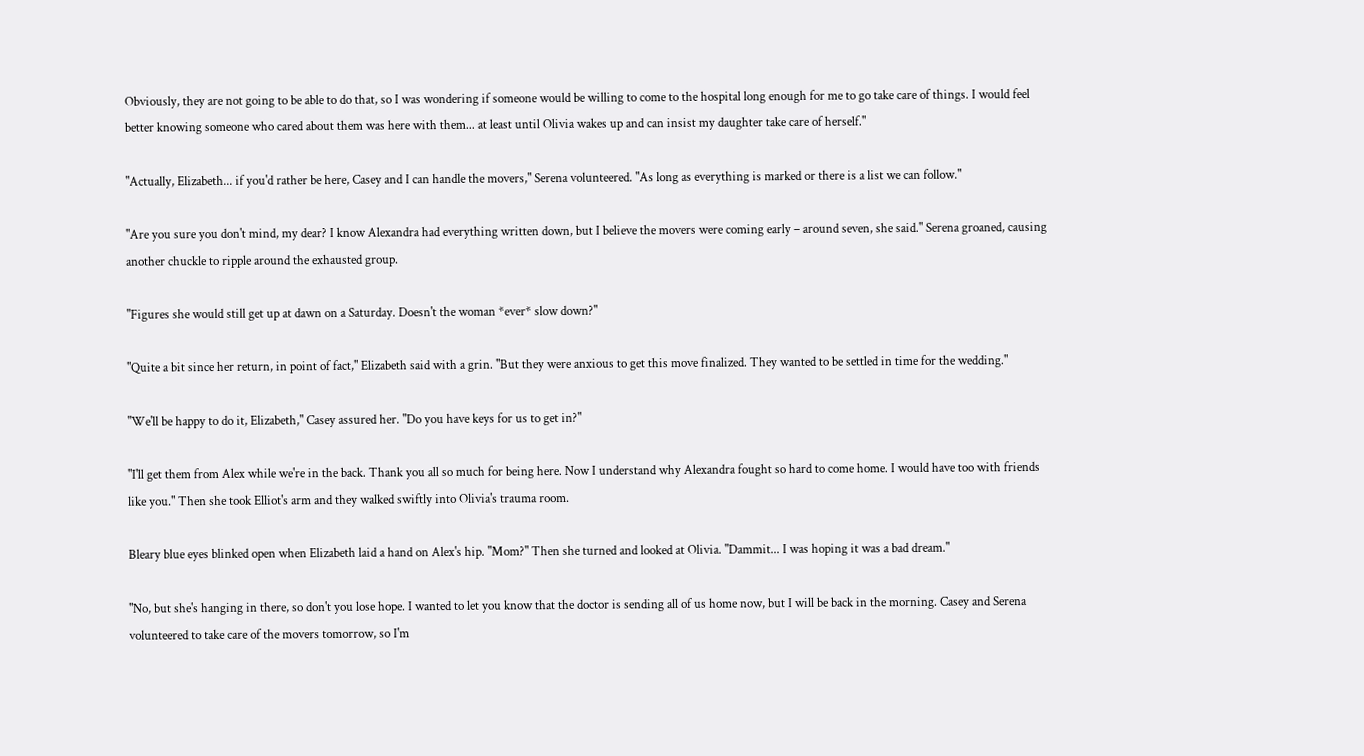Obviously, they are not going to be able to do that, so I was wondering if someone would be willing to come to the hospital long enough for me to go take care of things. I would feel better knowing someone who cared about them was here with them... at least until Olivia wakes up and can insist my daughter take care of herself."

"Actually, Elizabeth... if you'd rather be here, Casey and I can handle the movers," Serena volunteered. "As long as everything is marked or there is a list we can follow."

"Are you sure you don't mind, my dear? I know Alexandra had everything written down, but I believe the movers were coming early – around seven, she said." Serena groaned, causing another chuckle to ripple around the exhausted group.

"Figures she would still get up at dawn on a Saturday. Doesn't the woman *ever* slow down?"

"Quite a bit since her return, in point of fact," Elizabeth said with a grin. "But they were anxious to get this move finalized. They wanted to be settled in time for the wedding."

"We'll be happy to do it, Elizabeth," Casey assured her. "Do you have keys for us to get in?"

"I'll get them from Alex while we're in the back. Thank you all so much for being here. Now I understand why Alexandra fought so hard to come home. I would have too with friends like you." Then she took Elliot's arm and they walked swiftly into Olivia's trauma room.

Bleary blue eyes blinked open when Elizabeth laid a hand on Alex's hip. "Mom?" Then she turned and looked at Olivia. "Dammit... I was hoping it was a bad dream."

"No, but she's hanging in there, so don't you lose hope. I wanted to let you know that the doctor is sending all of us home now, but I will be back in the morning. Casey and Serena volunteered to take care of the movers tomorrow, so I'm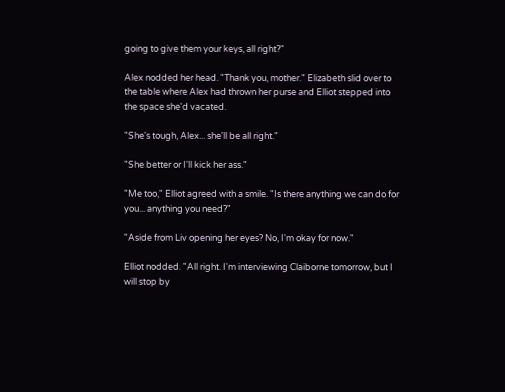going to give them your keys, all right?"

Alex nodded her head. "Thank you, mother." Elizabeth slid over to the table where Alex had thrown her purse and Elliot stepped into the space she'd vacated.

"She's tough, Alex... she'll be all right."

"She better or I'll kick her ass."

"Me too," Elliot agreed with a smile. "Is there anything we can do for you... anything you need?"

"Aside from Liv opening her eyes? No, I'm okay for now."

Elliot nodded. "All right. I'm interviewing Claiborne tomorrow, but I will stop by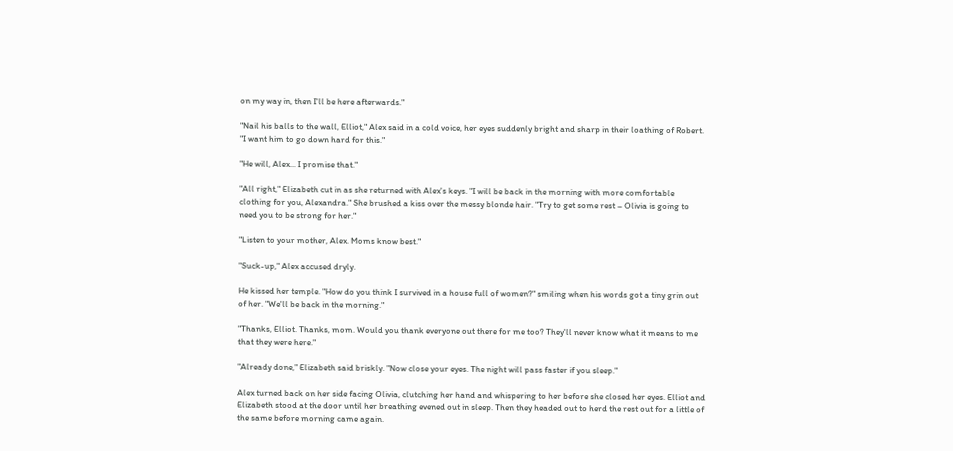on my way in, then I'll be here afterwards."

"Nail his balls to the wall, Elliot," Alex said in a cold voice, her eyes suddenly bright and sharp in their loathing of Robert. "I want him to go down hard for this."

"He will, Alex... I promise that."

"All right," Elizabeth cut in as she returned with Alex's keys. "I will be back in the morning with more comfortable clothing for you, Alexandra." She brushed a kiss over the messy blonde hair. "Try to get some rest – Olivia is going to need you to be strong for her."

"Listen to your mother, Alex. Moms know best."

"Suck-up," Alex accused dryly.

He kissed her temple. "How do you think I survived in a house full of women?" smiling when his words got a tiny grin out of her. "We'll be back in the morning."

"Thanks, Elliot. Thanks, mom. Would you thank everyone out there for me too? They'll never know what it means to me that they were here."

"Already done," Elizabeth said briskly. "Now close your eyes. The night will pass faster if you sleep."

Alex turned back on her side facing Olivia, clutching her hand and whispering to her before she closed her eyes. Elliot and Elizabeth stood at the door until her breathing evened out in sleep. Then they headed out to herd the rest out for a little of the same before morning came again.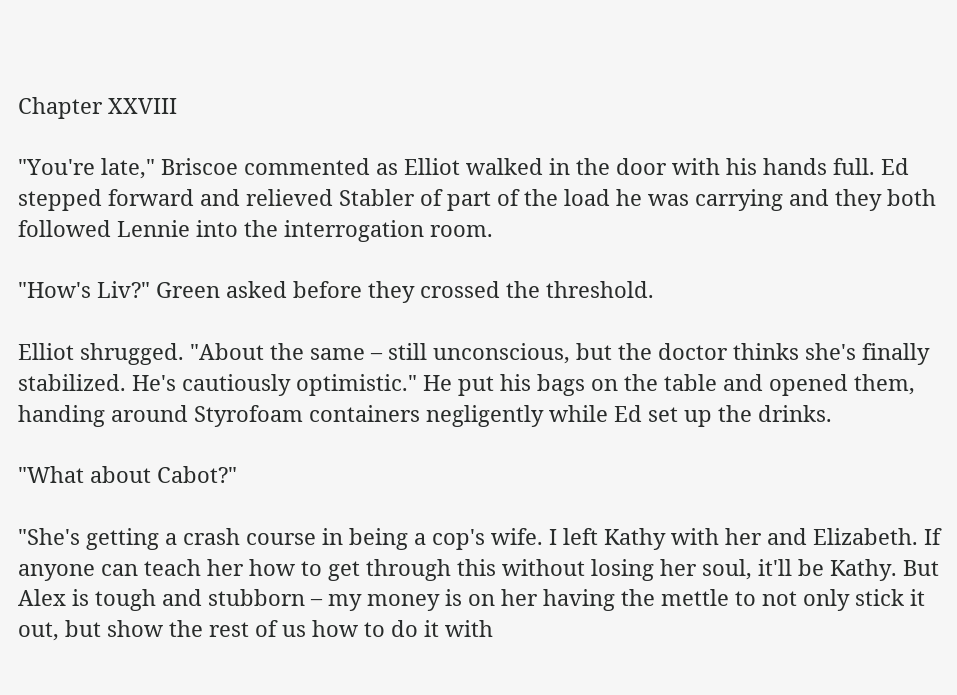Chapter XXVIII

"You're late," Briscoe commented as Elliot walked in the door with his hands full. Ed stepped forward and relieved Stabler of part of the load he was carrying and they both followed Lennie into the interrogation room.

"How's Liv?" Green asked before they crossed the threshold.

Elliot shrugged. "About the same – still unconscious, but the doctor thinks she's finally stabilized. He's cautiously optimistic." He put his bags on the table and opened them, handing around Styrofoam containers negligently while Ed set up the drinks.

"What about Cabot?"

"She's getting a crash course in being a cop's wife. I left Kathy with her and Elizabeth. If anyone can teach her how to get through this without losing her soul, it'll be Kathy. But Alex is tough and stubborn – my money is on her having the mettle to not only stick it out, but show the rest of us how to do it with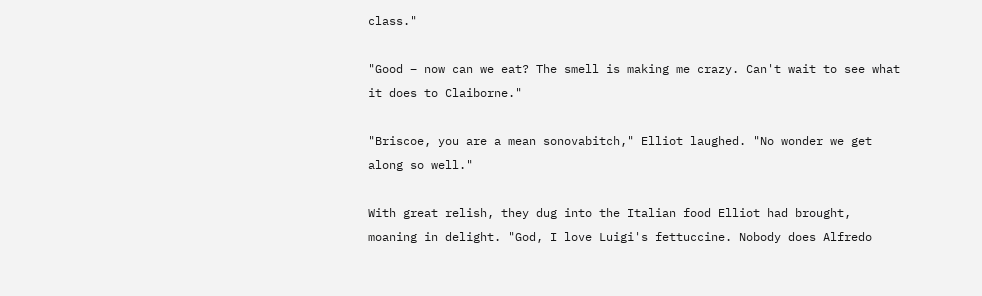class."

"Good – now can we eat? The smell is making me crazy. Can't wait to see what it does to Claiborne."

"Briscoe, you are a mean sonovabitch," Elliot laughed. "No wonder we get along so well."

With great relish, they dug into the Italian food Elliot had brought, moaning in delight. "God, I love Luigi's fettuccine. Nobody does Alfredo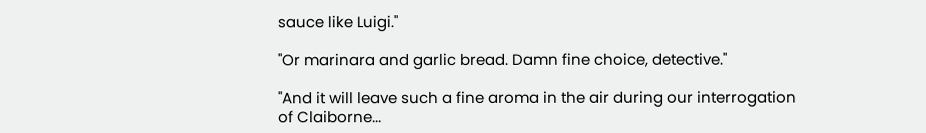sauce like Luigi."

"Or marinara and garlic bread. Damn fine choice, detective."

"And it will leave such a fine aroma in the air during our interrogation of Claiborne...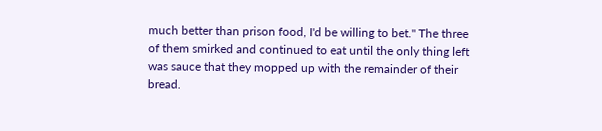much better than prison food, I'd be willing to bet." The three of them smirked and continued to eat until the only thing left was sauce that they mopped up with the remainder of their bread.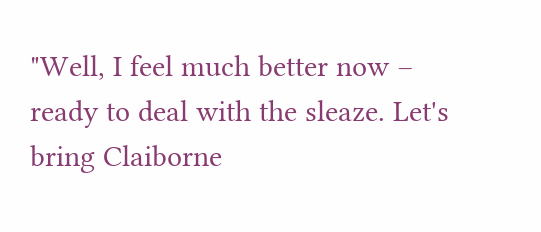"Well, I feel much better now – ready to deal with the sleaze. Let's bring Claiborne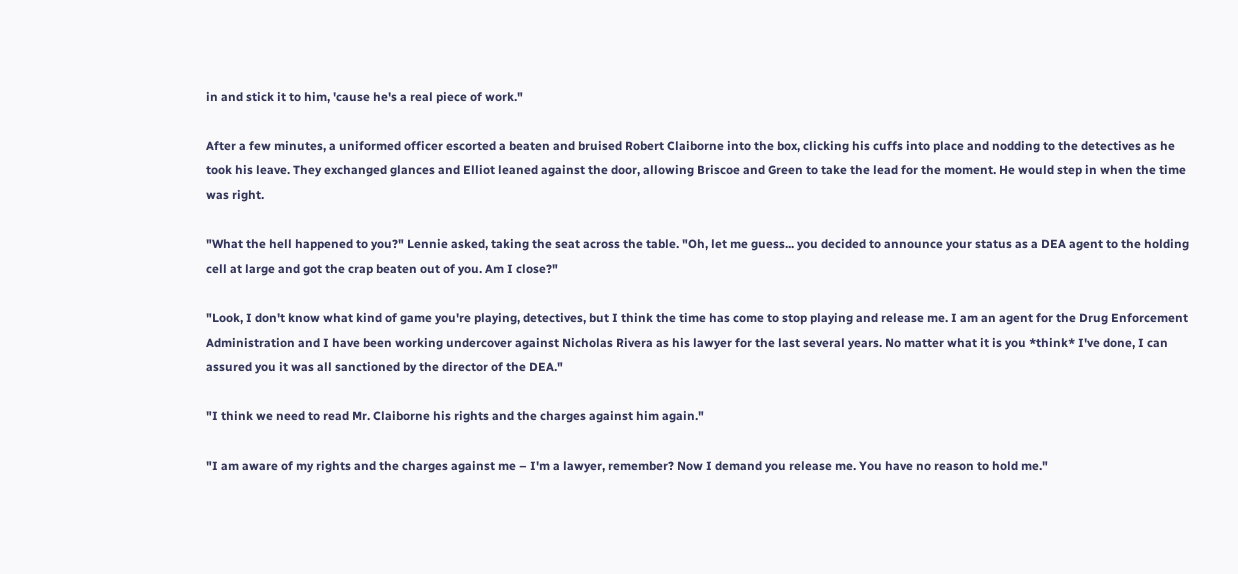in and stick it to him, 'cause he's a real piece of work."

After a few minutes, a uniformed officer escorted a beaten and bruised Robert Claiborne into the box, clicking his cuffs into place and nodding to the detectives as he took his leave. They exchanged glances and Elliot leaned against the door, allowing Briscoe and Green to take the lead for the moment. He would step in when the time was right.

"What the hell happened to you?" Lennie asked, taking the seat across the table. "Oh, let me guess... you decided to announce your status as a DEA agent to the holding cell at large and got the crap beaten out of you. Am I close?"

"Look, I don't know what kind of game you're playing, detectives, but I think the time has come to stop playing and release me. I am an agent for the Drug Enforcement Administration and I have been working undercover against Nicholas Rivera as his lawyer for the last several years. No matter what it is you *think* I've done, I can assured you it was all sanctioned by the director of the DEA."

"I think we need to read Mr. Claiborne his rights and the charges against him again."

"I am aware of my rights and the charges against me – I'm a lawyer, remember? Now I demand you release me. You have no reason to hold me."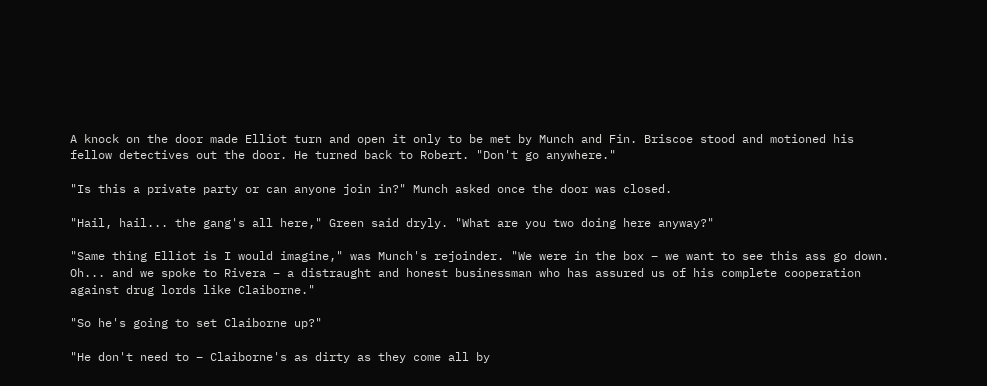A knock on the door made Elliot turn and open it only to be met by Munch and Fin. Briscoe stood and motioned his fellow detectives out the door. He turned back to Robert. "Don't go anywhere."

"Is this a private party or can anyone join in?" Munch asked once the door was closed.

"Hail, hail... the gang's all here," Green said dryly. "What are you two doing here anyway?"

"Same thing Elliot is I would imagine," was Munch's rejoinder. "We were in the box – we want to see this ass go down. Oh... and we spoke to Rivera – a distraught and honest businessman who has assured us of his complete cooperation against drug lords like Claiborne."

"So he's going to set Claiborne up?"

"He don't need to – Claiborne's as dirty as they come all by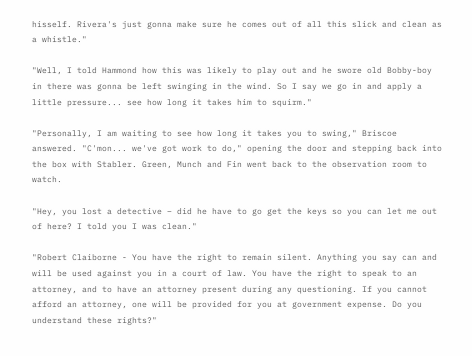hisself. Rivera's just gonna make sure he comes out of all this slick and clean as a whistle."

"Well, I told Hammond how this was likely to play out and he swore old Bobby-boy in there was gonna be left swinging in the wind. So I say we go in and apply a little pressure... see how long it takes him to squirm."

"Personally, I am waiting to see how long it takes you to swing," Briscoe answered. "C'mon... we've got work to do," opening the door and stepping back into the box with Stabler. Green, Munch and Fin went back to the observation room to watch.

"Hey, you lost a detective – did he have to go get the keys so you can let me out of here? I told you I was clean."

"Robert Claiborne - You have the right to remain silent. Anything you say can and will be used against you in a court of law. You have the right to speak to an attorney, and to have an attorney present during any questioning. If you cannot afford an attorney, one will be provided for you at government expense. Do you understand these rights?"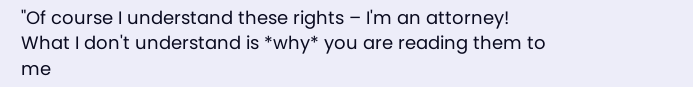"Of course I understand these rights – I'm an attorney! What I don't understand is *why* you are reading them to me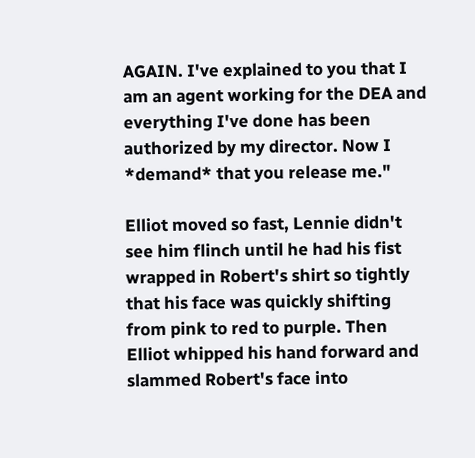AGAIN. I've explained to you that I am an agent working for the DEA and everything I've done has been authorized by my director. Now I *demand* that you release me."

Elliot moved so fast, Lennie didn't see him flinch until he had his fist wrapped in Robert's shirt so tightly that his face was quickly shifting from pink to red to purple. Then Elliot whipped his hand forward and slammed Robert's face into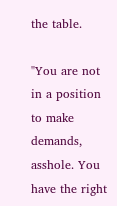the table.

"You are not in a position to make demands, asshole. You have the right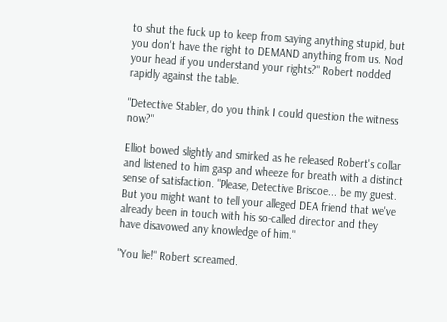to shut the fuck up to keep from saying anything stupid, but you don't have the right to DEMAND anything from us. Nod your head if you understand your rights?" Robert nodded rapidly against the table.

"Detective Stabler, do you think I could question the witness now?"

Elliot bowed slightly and smirked as he released Robert's collar and listened to him gasp and wheeze for breath with a distinct sense of satisfaction. "Please, Detective Briscoe... be my guest. But you might want to tell your alleged DEA friend that we've already been in touch with his so-called director and they have disavowed any knowledge of him."

"You lie!" Robert screamed.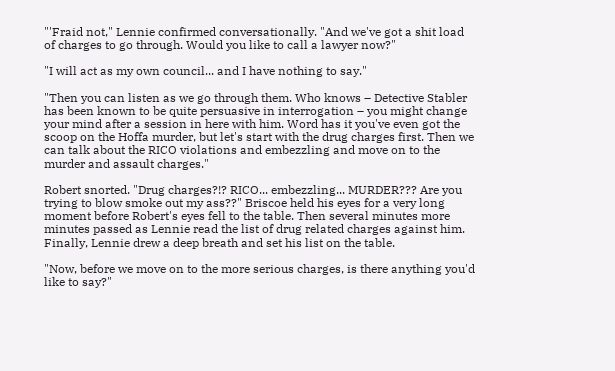"'Fraid not," Lennie confirmed conversationally. "And we've got a shit load of charges to go through. Would you like to call a lawyer now?"

"I will act as my own council... and I have nothing to say."

"Then you can listen as we go through them. Who knows – Detective Stabler has been known to be quite persuasive in interrogation – you might change your mind after a session in here with him. Word has it you've even got the scoop on the Hoffa murder, but let's start with the drug charges first. Then we can talk about the RICO violations and embezzling and move on to the murder and assault charges."

Robert snorted. "Drug charges?!? RICO... embezzling... MURDER??? Are you trying to blow smoke out my ass??" Briscoe held his eyes for a very long moment before Robert's eyes fell to the table. Then several minutes more minutes passed as Lennie read the list of drug related charges against him. Finally, Lennie drew a deep breath and set his list on the table.

"Now, before we move on to the more serious charges, is there anything you'd like to say?"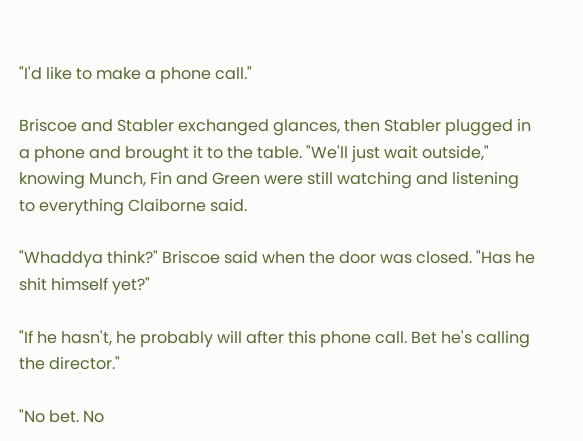"I'd like to make a phone call."

Briscoe and Stabler exchanged glances, then Stabler plugged in a phone and brought it to the table. "We'll just wait outside," knowing Munch, Fin and Green were still watching and listening to everything Claiborne said.

"Whaddya think?" Briscoe said when the door was closed. "Has he shit himself yet?"

"If he hasn't, he probably will after this phone call. Bet he's calling the director."

"No bet. No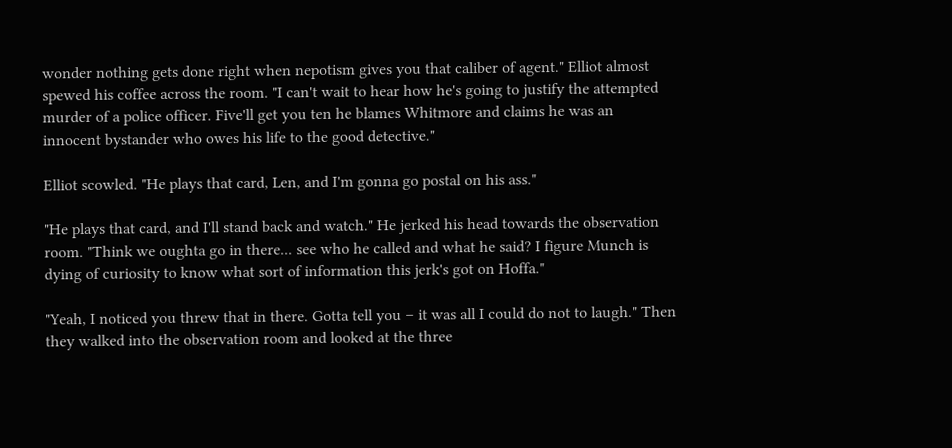wonder nothing gets done right when nepotism gives you that caliber of agent." Elliot almost spewed his coffee across the room. "I can't wait to hear how he's going to justify the attempted murder of a police officer. Five'll get you ten he blames Whitmore and claims he was an innocent bystander who owes his life to the good detective."

Elliot scowled. "He plays that card, Len, and I'm gonna go postal on his ass."

"He plays that card, and I'll stand back and watch." He jerked his head towards the observation room. "Think we oughta go in there... see who he called and what he said? I figure Munch is dying of curiosity to know what sort of information this jerk's got on Hoffa."

"Yeah, I noticed you threw that in there. Gotta tell you – it was all I could do not to laugh." Then they walked into the observation room and looked at the three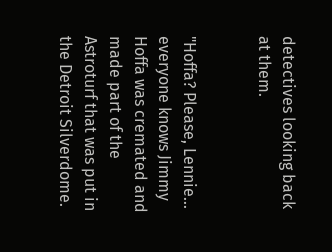detectives looking back at them.


"Hoffa? Please, Lennie... everyone knows Jimmy Hoffa was cremated and made part of the Astroturf that was put in the Detroit Silverdome.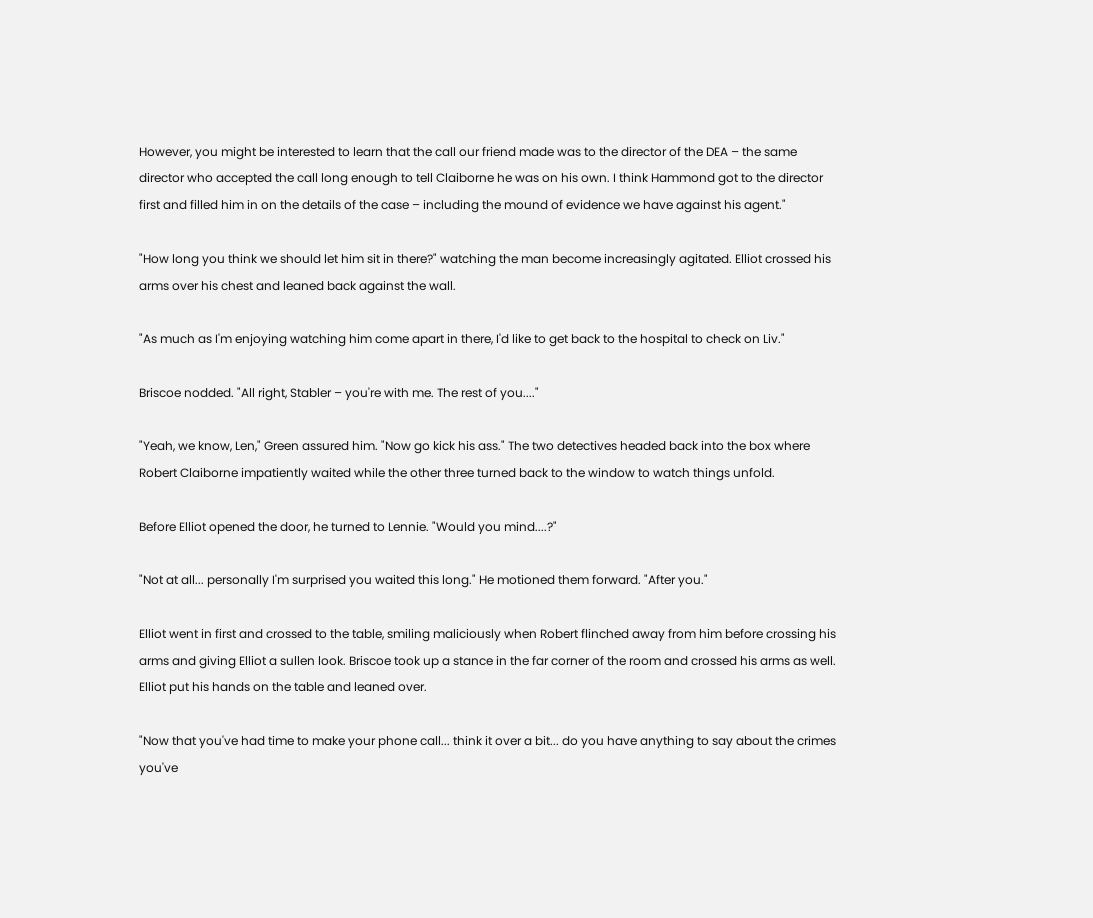However, you might be interested to learn that the call our friend made was to the director of the DEA – the same director who accepted the call long enough to tell Claiborne he was on his own. I think Hammond got to the director first and filled him in on the details of the case – including the mound of evidence we have against his agent."

"How long you think we should let him sit in there?" watching the man become increasingly agitated. Elliot crossed his arms over his chest and leaned back against the wall.

"As much as I'm enjoying watching him come apart in there, I'd like to get back to the hospital to check on Liv."

Briscoe nodded. "All right, Stabler – you're with me. The rest of you...."

"Yeah, we know, Len," Green assured him. "Now go kick his ass." The two detectives headed back into the box where Robert Claiborne impatiently waited while the other three turned back to the window to watch things unfold.

Before Elliot opened the door, he turned to Lennie. "Would you mind....?"

"Not at all... personally I'm surprised you waited this long." He motioned them forward. "After you."

Elliot went in first and crossed to the table, smiling maliciously when Robert flinched away from him before crossing his arms and giving Elliot a sullen look. Briscoe took up a stance in the far corner of the room and crossed his arms as well. Elliot put his hands on the table and leaned over.

"Now that you've had time to make your phone call... think it over a bit... do you have anything to say about the crimes you've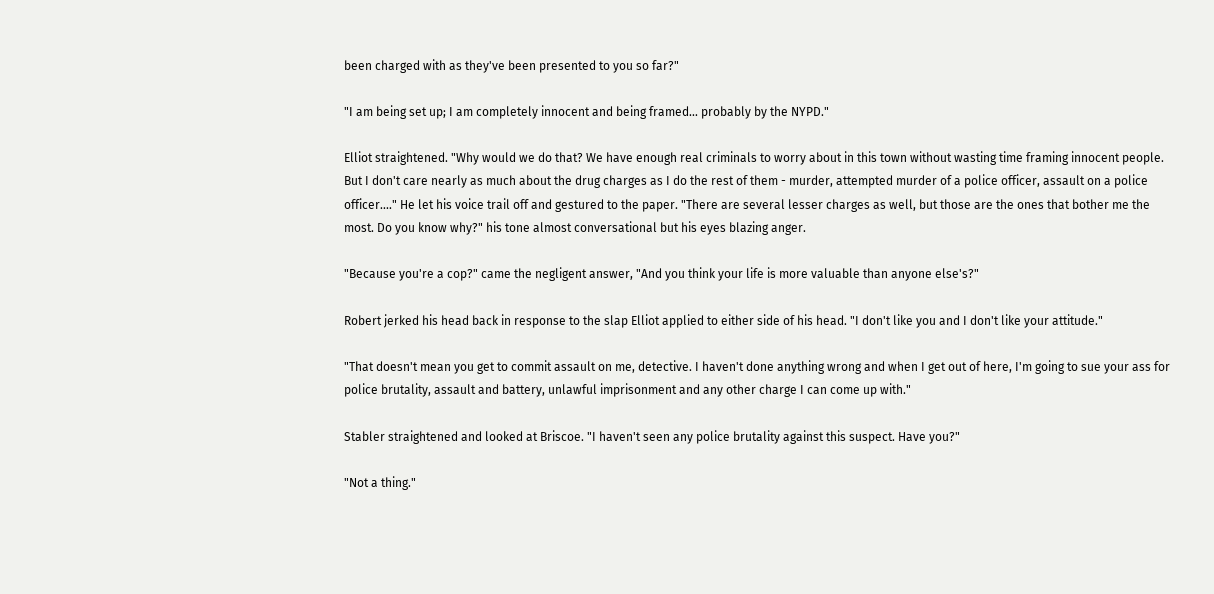been charged with as they've been presented to you so far?"

"I am being set up; I am completely innocent and being framed... probably by the NYPD."

Elliot straightened. "Why would we do that? We have enough real criminals to worry about in this town without wasting time framing innocent people. But I don't care nearly as much about the drug charges as I do the rest of them - murder, attempted murder of a police officer, assault on a police officer...." He let his voice trail off and gestured to the paper. "There are several lesser charges as well, but those are the ones that bother me the most. Do you know why?" his tone almost conversational but his eyes blazing anger.

"Because you're a cop?" came the negligent answer, "And you think your life is more valuable than anyone else's?"

Robert jerked his head back in response to the slap Elliot applied to either side of his head. "I don't like you and I don't like your attitude."

"That doesn't mean you get to commit assault on me, detective. I haven't done anything wrong and when I get out of here, I'm going to sue your ass for police brutality, assault and battery, unlawful imprisonment and any other charge I can come up with."

Stabler straightened and looked at Briscoe. "I haven't seen any police brutality against this suspect. Have you?"

"Not a thing."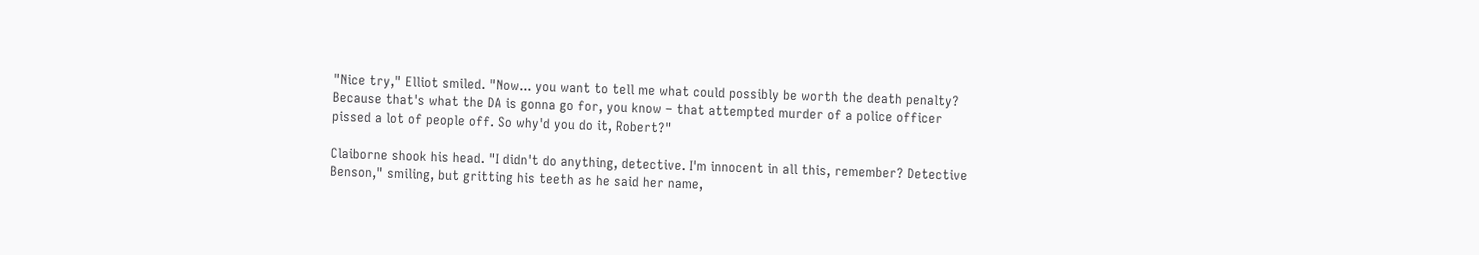"Nice try," Elliot smiled. "Now... you want to tell me what could possibly be worth the death penalty? Because that's what the DA is gonna go for, you know – that attempted murder of a police officer pissed a lot of people off. So why'd you do it, Robert?"

Claiborne shook his head. "I didn't do anything, detective. I'm innocent in all this, remember? Detective Benson," smiling, but gritting his teeth as he said her name,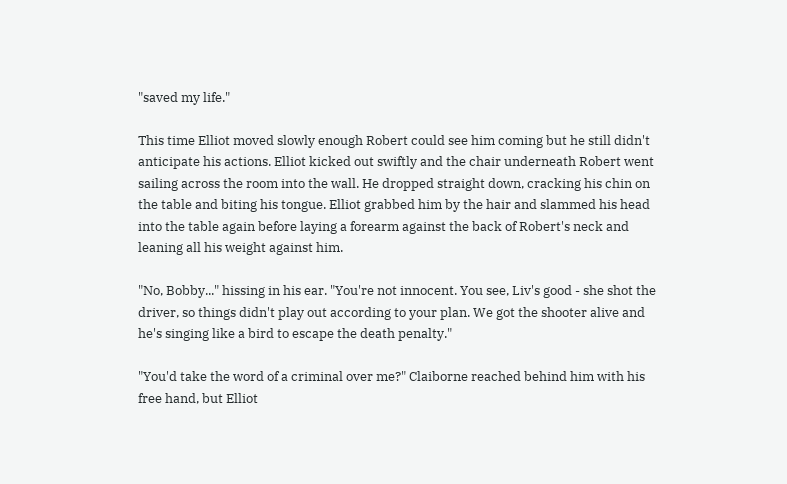"saved my life."

This time Elliot moved slowly enough Robert could see him coming but he still didn't anticipate his actions. Elliot kicked out swiftly and the chair underneath Robert went sailing across the room into the wall. He dropped straight down, cracking his chin on the table and biting his tongue. Elliot grabbed him by the hair and slammed his head into the table again before laying a forearm against the back of Robert's neck and leaning all his weight against him.

"No, Bobby..." hissing in his ear. "You're not innocent. You see, Liv's good - she shot the driver, so things didn't play out according to your plan. We got the shooter alive and he's singing like a bird to escape the death penalty."

"You'd take the word of a criminal over me?" Claiborne reached behind him with his free hand, but Elliot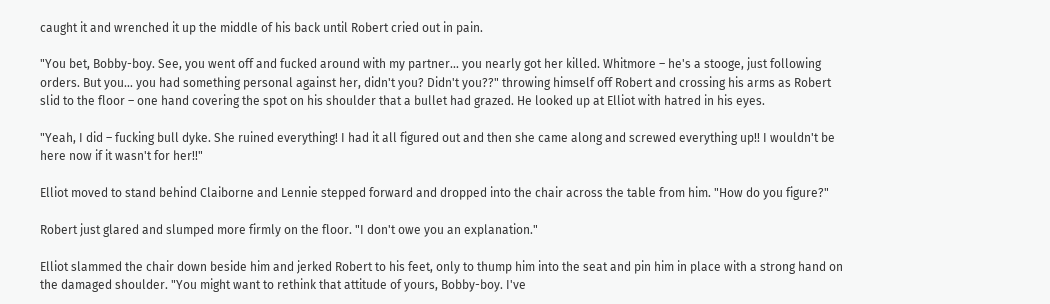caught it and wrenched it up the middle of his back until Robert cried out in pain.

"You bet, Bobby-boy. See, you went off and fucked around with my partner... you nearly got her killed. Whitmore – he's a stooge, just following orders. But you... you had something personal against her, didn't you? Didn't you??" throwing himself off Robert and crossing his arms as Robert slid to the floor – one hand covering the spot on his shoulder that a bullet had grazed. He looked up at Elliot with hatred in his eyes.

"Yeah, I did – fucking bull dyke. She ruined everything! I had it all figured out and then she came along and screwed everything up!! I wouldn't be here now if it wasn't for her!!"

Elliot moved to stand behind Claiborne and Lennie stepped forward and dropped into the chair across the table from him. "How do you figure?"

Robert just glared and slumped more firmly on the floor. "I don't owe you an explanation."

Elliot slammed the chair down beside him and jerked Robert to his feet, only to thump him into the seat and pin him in place with a strong hand on the damaged shoulder. "You might want to rethink that attitude of yours, Bobby-boy. I've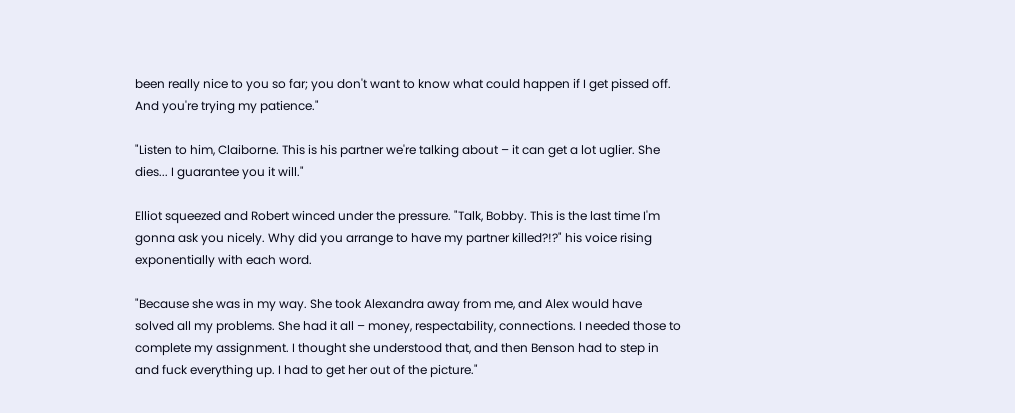been really nice to you so far; you don't want to know what could happen if I get pissed off. And you're trying my patience."

"Listen to him, Claiborne. This is his partner we're talking about – it can get a lot uglier. She dies... I guarantee you it will."

Elliot squeezed and Robert winced under the pressure. "Talk, Bobby. This is the last time I'm gonna ask you nicely. Why did you arrange to have my partner killed?!?" his voice rising exponentially with each word.

"Because she was in my way. She took Alexandra away from me, and Alex would have solved all my problems. She had it all – money, respectability, connections. I needed those to complete my assignment. I thought she understood that, and then Benson had to step in and fuck everything up. I had to get her out of the picture."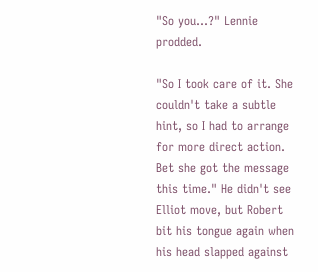"So you...?" Lennie prodded.

"So I took care of it. She couldn't take a subtle hint, so I had to arrange for more direct action. Bet she got the message this time." He didn't see Elliot move, but Robert bit his tongue again when his head slapped against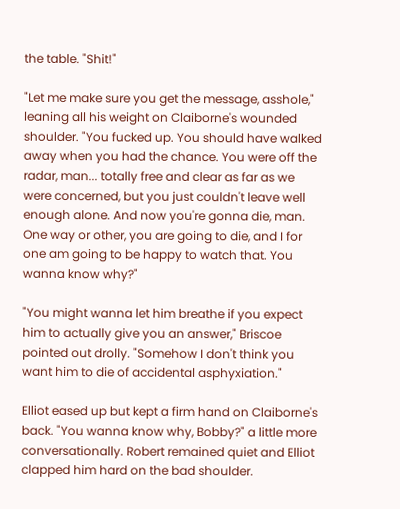the table. "Shit!"

"Let me make sure you get the message, asshole," leaning all his weight on Claiborne's wounded shoulder. "You fucked up. You should have walked away when you had the chance. You were off the radar, man... totally free and clear as far as we were concerned, but you just couldn't leave well enough alone. And now you're gonna die, man. One way or other, you are going to die, and I for one am going to be happy to watch that. You wanna know why?"

"You might wanna let him breathe if you expect him to actually give you an answer," Briscoe pointed out drolly. "Somehow I don't think you want him to die of accidental asphyxiation."

Elliot eased up but kept a firm hand on Claiborne's back. "You wanna know why, Bobby?" a little more conversationally. Robert remained quiet and Elliot clapped him hard on the bad shoulder.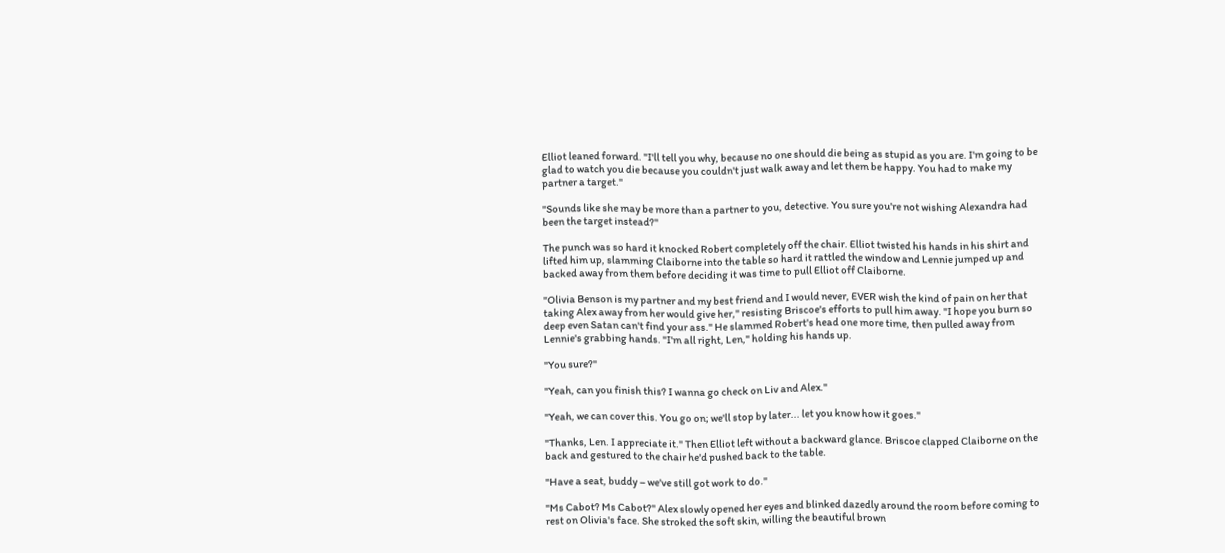Elliot leaned forward. "I'll tell you why, because no one should die being as stupid as you are. I'm going to be glad to watch you die because you couldn't just walk away and let them be happy. You had to make my partner a target."

"Sounds like she may be more than a partner to you, detective. You sure you're not wishing Alexandra had been the target instead?"

The punch was so hard it knocked Robert completely off the chair. Elliot twisted his hands in his shirt and lifted him up, slamming Claiborne into the table so hard it rattled the window and Lennie jumped up and backed away from them before deciding it was time to pull Elliot off Claiborne.

"Olivia Benson is my partner and my best friend and I would never, EVER wish the kind of pain on her that taking Alex away from her would give her," resisting Briscoe's efforts to pull him away. "I hope you burn so deep even Satan can't find your ass." He slammed Robert's head one more time, then pulled away from Lennie's grabbing hands. "I'm all right, Len," holding his hands up.

"You sure?"

"Yeah, can you finish this? I wanna go check on Liv and Alex."

"Yeah, we can cover this. You go on; we'll stop by later... let you know how it goes."

"Thanks, Len. I appreciate it." Then Elliot left without a backward glance. Briscoe clapped Claiborne on the back and gestured to the chair he'd pushed back to the table.

"Have a seat, buddy – we've still got work to do."

"Ms Cabot? Ms Cabot?" Alex slowly opened her eyes and blinked dazedly around the room before coming to rest on Olivia's face. She stroked the soft skin, willing the beautiful brown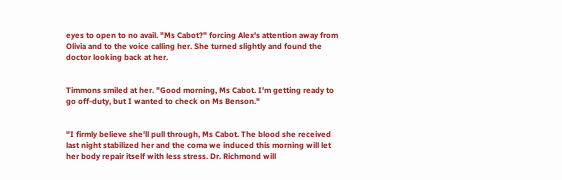eyes to open to no avail. "Ms Cabot?" forcing Alex's attention away from Olivia and to the voice calling her. She turned slightly and found the doctor looking back at her.


Timmons smiled at her. "Good morning, Ms Cabot. I'm getting ready to go off-duty, but I wanted to check on Ms Benson."


"I firmly believe she'll pull through, Ms Cabot. The blood she received last night stabilized her and the coma we induced this morning will let her body repair itself with less stress. Dr. Richmond will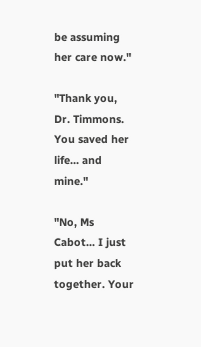be assuming her care now."

"Thank you, Dr. Timmons. You saved her life... and mine."

"No, Ms Cabot... I just put her back together. Your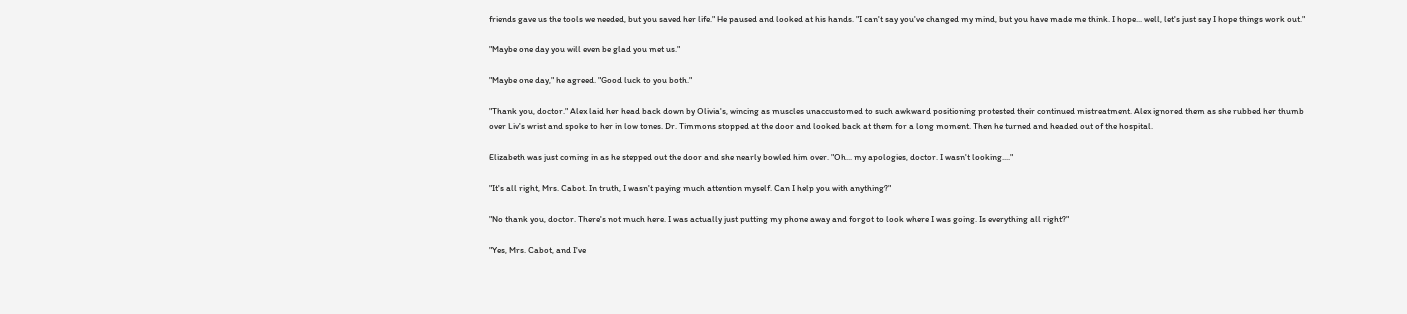friends gave us the tools we needed, but you saved her life." He paused and looked at his hands. "I can't say you've changed my mind, but you have made me think. I hope... well, let's just say I hope things work out."

"Maybe one day you will even be glad you met us."

"Maybe one day," he agreed. "Good luck to you both."

"Thank you, doctor." Alex laid her head back down by Olivia's, wincing as muscles unaccustomed to such awkward positioning protested their continued mistreatment. Alex ignored them as she rubbed her thumb over Liv's wrist and spoke to her in low tones. Dr. Timmons stopped at the door and looked back at them for a long moment. Then he turned and headed out of the hospital.

Elizabeth was just coming in as he stepped out the door and she nearly bowled him over. "Oh... my apologies, doctor. I wasn't looking...."

"It's all right, Mrs. Cabot. In truth, I wasn't paying much attention myself. Can I help you with anything?"

"No thank you, doctor. There's not much here. I was actually just putting my phone away and forgot to look where I was going. Is everything all right?"

"Yes, Mrs. Cabot, and I've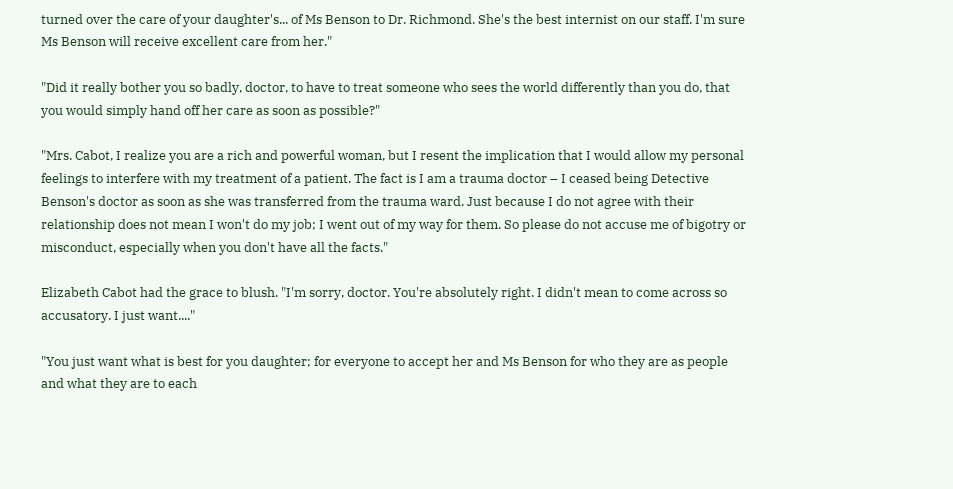turned over the care of your daughter's... of Ms Benson to Dr. Richmond. She's the best internist on our staff. I'm sure Ms Benson will receive excellent care from her."

"Did it really bother you so badly, doctor, to have to treat someone who sees the world differently than you do, that you would simply hand off her care as soon as possible?"

"Mrs. Cabot, I realize you are a rich and powerful woman, but I resent the implication that I would allow my personal feelings to interfere with my treatment of a patient. The fact is I am a trauma doctor – I ceased being Detective Benson's doctor as soon as she was transferred from the trauma ward. Just because I do not agree with their relationship does not mean I won't do my job; I went out of my way for them. So please do not accuse me of bigotry or misconduct, especially when you don't have all the facts."

Elizabeth Cabot had the grace to blush. "I'm sorry, doctor. You're absolutely right. I didn't mean to come across so accusatory. I just want...."

"You just want what is best for you daughter; for everyone to accept her and Ms Benson for who they are as people and what they are to each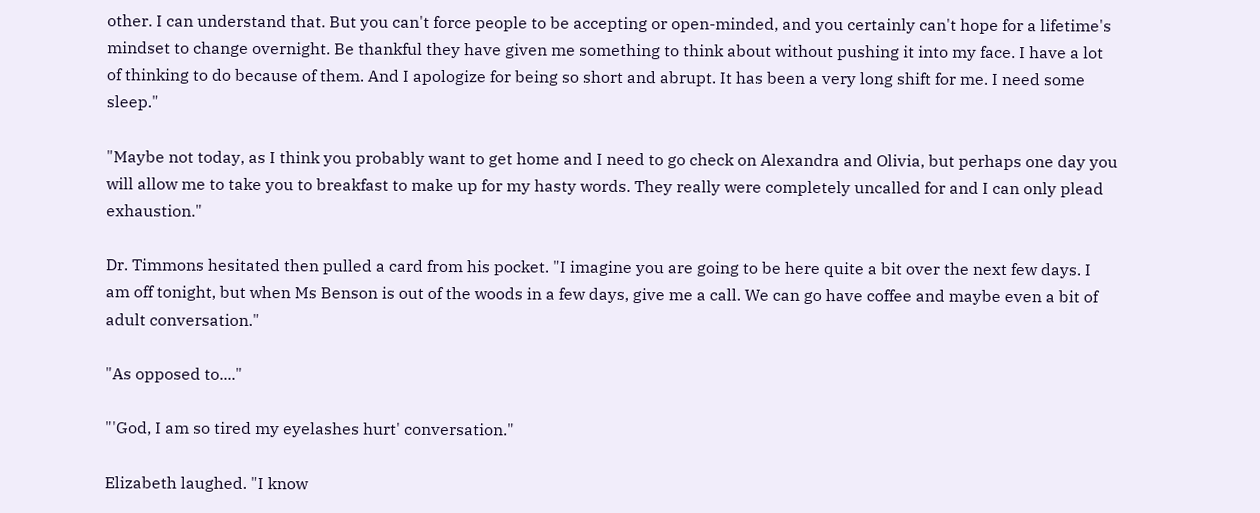other. I can understand that. But you can't force people to be accepting or open-minded, and you certainly can't hope for a lifetime's mindset to change overnight. Be thankful they have given me something to think about without pushing it into my face. I have a lot of thinking to do because of them. And I apologize for being so short and abrupt. It has been a very long shift for me. I need some sleep."

"Maybe not today, as I think you probably want to get home and I need to go check on Alexandra and Olivia, but perhaps one day you will allow me to take you to breakfast to make up for my hasty words. They really were completely uncalled for and I can only plead exhaustion."

Dr. Timmons hesitated then pulled a card from his pocket. "I imagine you are going to be here quite a bit over the next few days. I am off tonight, but when Ms Benson is out of the woods in a few days, give me a call. We can go have coffee and maybe even a bit of adult conversation."

"As opposed to...."

"'God, I am so tired my eyelashes hurt' conversation."

Elizabeth laughed. "I know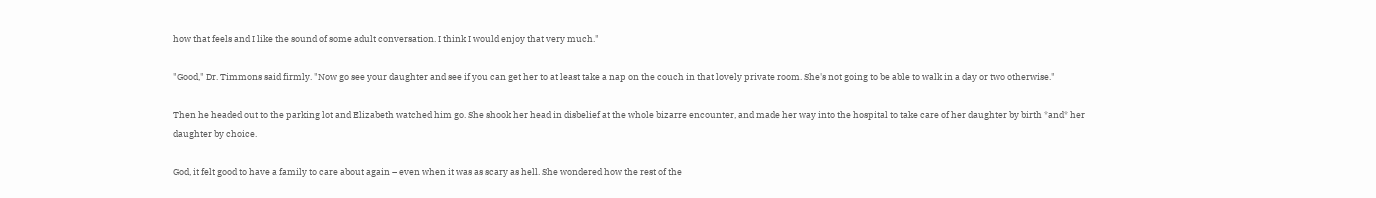how that feels and I like the sound of some adult conversation. I think I would enjoy that very much."

"Good," Dr. Timmons said firmly. "Now go see your daughter and see if you can get her to at least take a nap on the couch in that lovely private room. She's not going to be able to walk in a day or two otherwise."

Then he headed out to the parking lot and Elizabeth watched him go. She shook her head in disbelief at the whole bizarre encounter, and made her way into the hospital to take care of her daughter by birth *and* her daughter by choice.

God, it felt good to have a family to care about again – even when it was as scary as hell. She wondered how the rest of the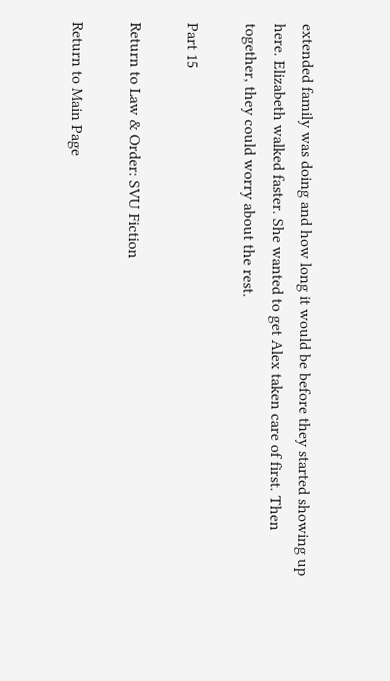extended family was doing and how long it would be before they started showing up here. Elizabeth walked faster. She wanted to get Alex taken care of first. Then together, they could worry about the rest.

Part 15

Return to Law & Order: SVU Fiction

Return to Main Page